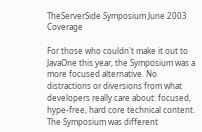TheServerSide Symposium June 2003 Coverage

For those who couldn't make it out to JavaOne this year, the Symposium was a more focused alternative. No distractions or diversions from what developers really care about: focused, hype-free, hard core technical content. The Symposium was different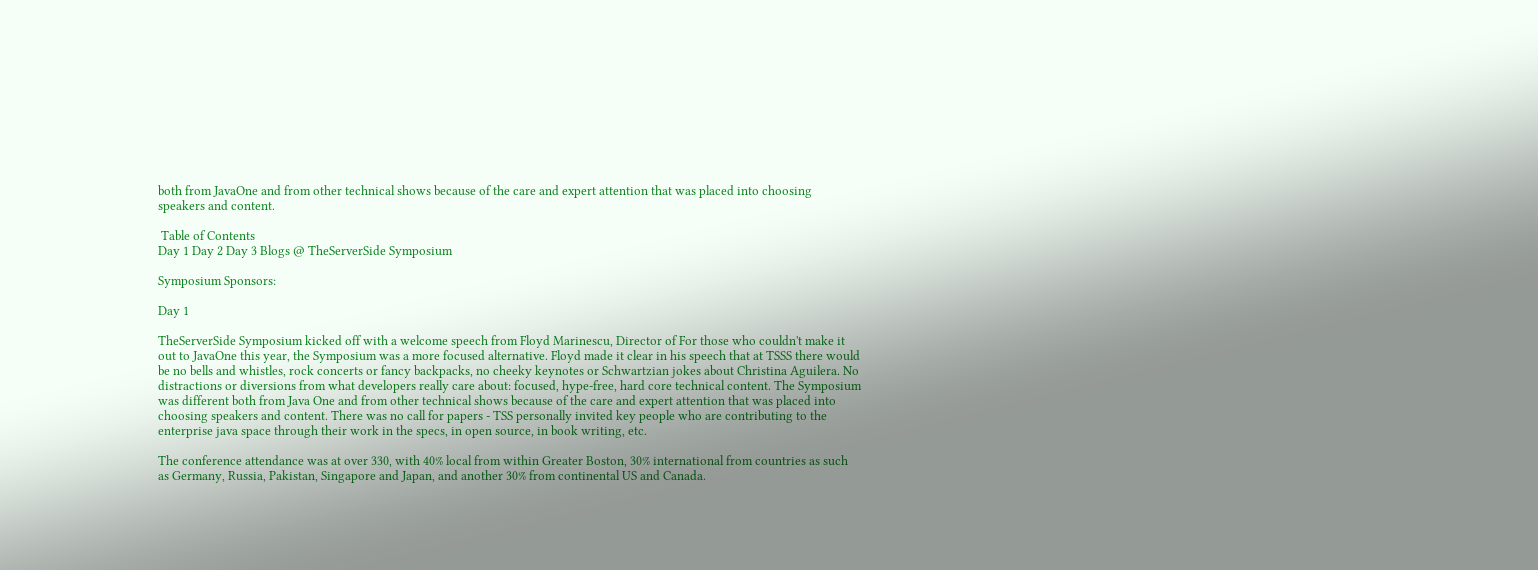both from JavaOne and from other technical shows because of the care and expert attention that was placed into choosing speakers and content.

 Table of Contents
Day 1 Day 2 Day 3 Blogs @ TheServerSide Symposium

Symposium Sponsors:

Day 1

TheServerSide Symposium kicked off with a welcome speech from Floyd Marinescu, Director of For those who couldn't make it out to JavaOne this year, the Symposium was a more focused alternative. Floyd made it clear in his speech that at TSSS there would be no bells and whistles, rock concerts or fancy backpacks, no cheeky keynotes or Schwartzian jokes about Christina Aguilera. No distractions or diversions from what developers really care about: focused, hype-free, hard core technical content. The Symposium was different both from Java One and from other technical shows because of the care and expert attention that was placed into choosing speakers and content. There was no call for papers - TSS personally invited key people who are contributing to the enterprise java space through their work in the specs, in open source, in book writing, etc.

The conference attendance was at over 330, with 40% local from within Greater Boston, 30% international from countries as such as Germany, Russia, Pakistan, Singapore and Japan, and another 30% from continental US and Canada.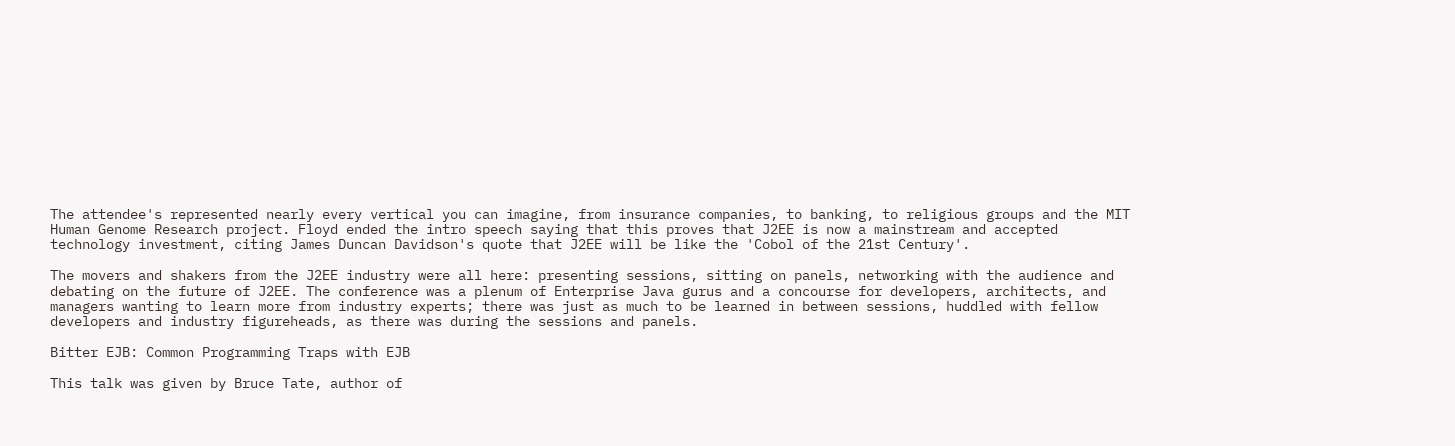The attendee's represented nearly every vertical you can imagine, from insurance companies, to banking, to religious groups and the MIT Human Genome Research project. Floyd ended the intro speech saying that this proves that J2EE is now a mainstream and accepted technology investment, citing James Duncan Davidson's quote that J2EE will be like the 'Cobol of the 21st Century'.

The movers and shakers from the J2EE industry were all here: presenting sessions, sitting on panels, networking with the audience and debating on the future of J2EE. The conference was a plenum of Enterprise Java gurus and a concourse for developers, architects, and managers wanting to learn more from industry experts; there was just as much to be learned in between sessions, huddled with fellow developers and industry figureheads, as there was during the sessions and panels.

Bitter EJB: Common Programming Traps with EJB

This talk was given by Bruce Tate, author of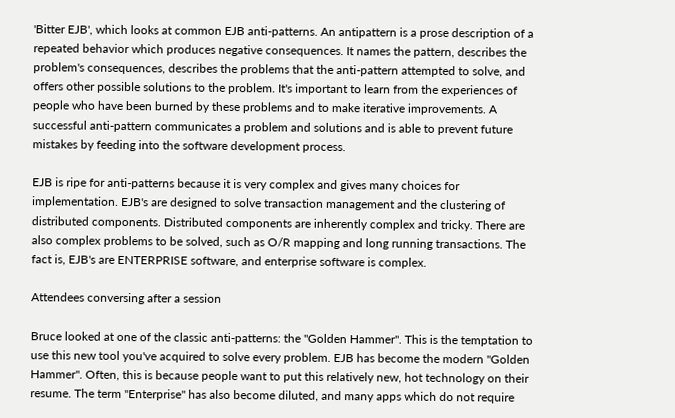'Bitter EJB', which looks at common EJB anti-patterns. An antipattern is a prose description of a repeated behavior which produces negative consequences. It names the pattern, describes the problem's consequences, describes the problems that the anti-pattern attempted to solve, and offers other possible solutions to the problem. It's important to learn from the experiences of people who have been burned by these problems and to make iterative improvements. A successful anti-pattern communicates a problem and solutions and is able to prevent future mistakes by feeding into the software development process.

EJB is ripe for anti-patterns because it is very complex and gives many choices for implementation. EJB's are designed to solve transaction management and the clustering of distributed components. Distributed components are inherently complex and tricky. There are also complex problems to be solved, such as O/R mapping and long running transactions. The fact is, EJB's are ENTERPRISE software, and enterprise software is complex.

Attendees conversing after a session

Bruce looked at one of the classic anti-patterns: the "Golden Hammer". This is the temptation to use this new tool you've acquired to solve every problem. EJB has become the modern "Golden Hammer". Often, this is because people want to put this relatively new, hot technology on their resume. The term "Enterprise" has also become diluted, and many apps which do not require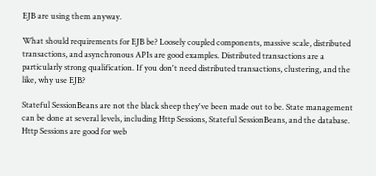EJB are using them anyway.

What should requirements for EJB be? Loosely coupled components, massive scale, distributed transactions, and asynchronous APIs are good examples. Distributed transactions are a particularly strong qualification. If you don't need distributed transactions, clustering, and the like, why use EJB?

Stateful SessionBeans are not the black sheep they've been made out to be. State management can be done at several levels, including Http Sessions, Stateful SessionBeans, and the database. Http Sessions are good for web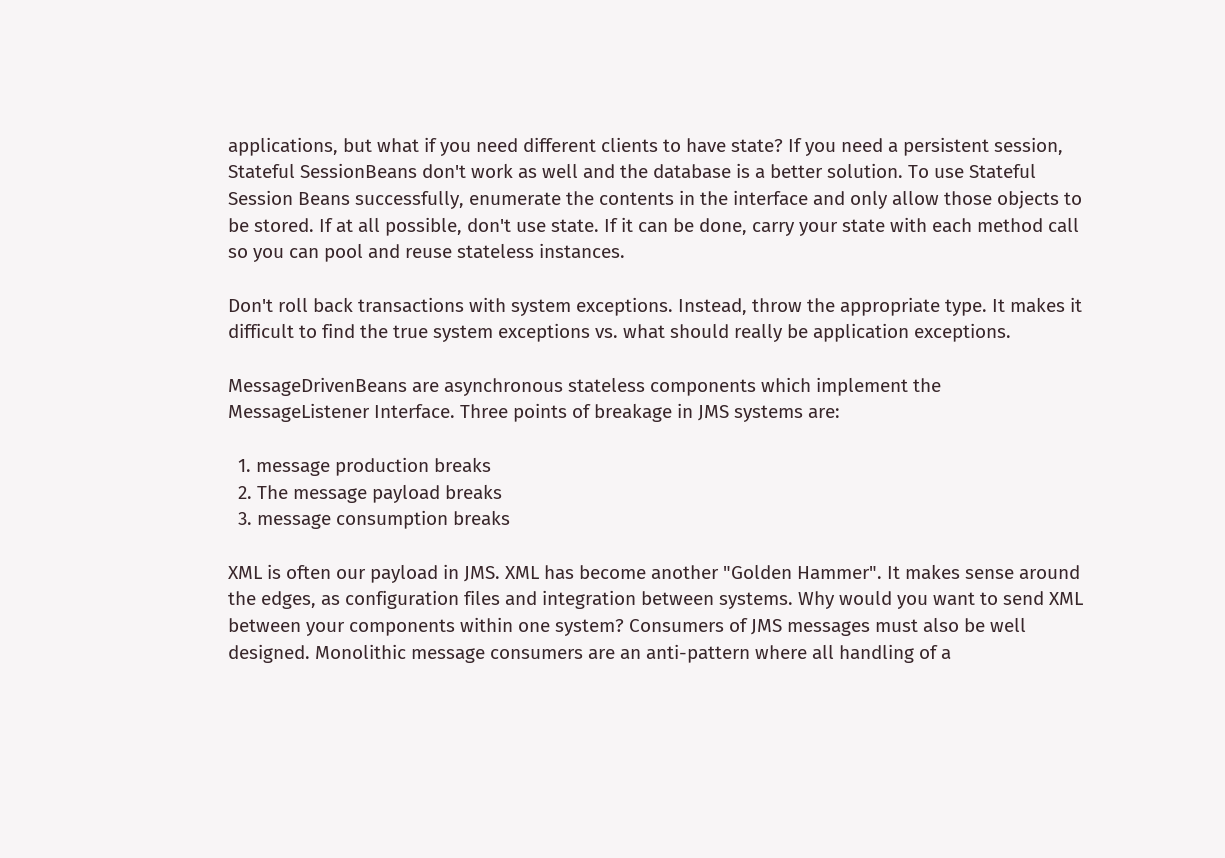applications, but what if you need different clients to have state? If you need a persistent session, Stateful SessionBeans don't work as well and the database is a better solution. To use Stateful Session Beans successfully, enumerate the contents in the interface and only allow those objects to be stored. If at all possible, don't use state. If it can be done, carry your state with each method call so you can pool and reuse stateless instances.

Don't roll back transactions with system exceptions. Instead, throw the appropriate type. It makes it difficult to find the true system exceptions vs. what should really be application exceptions.

MessageDrivenBeans are asynchronous stateless components which implement the MessageListener Interface. Three points of breakage in JMS systems are:

  1. message production breaks
  2. The message payload breaks
  3. message consumption breaks

XML is often our payload in JMS. XML has become another "Golden Hammer". It makes sense around the edges, as configuration files and integration between systems. Why would you want to send XML between your components within one system? Consumers of JMS messages must also be well designed. Monolithic message consumers are an anti-pattern where all handling of a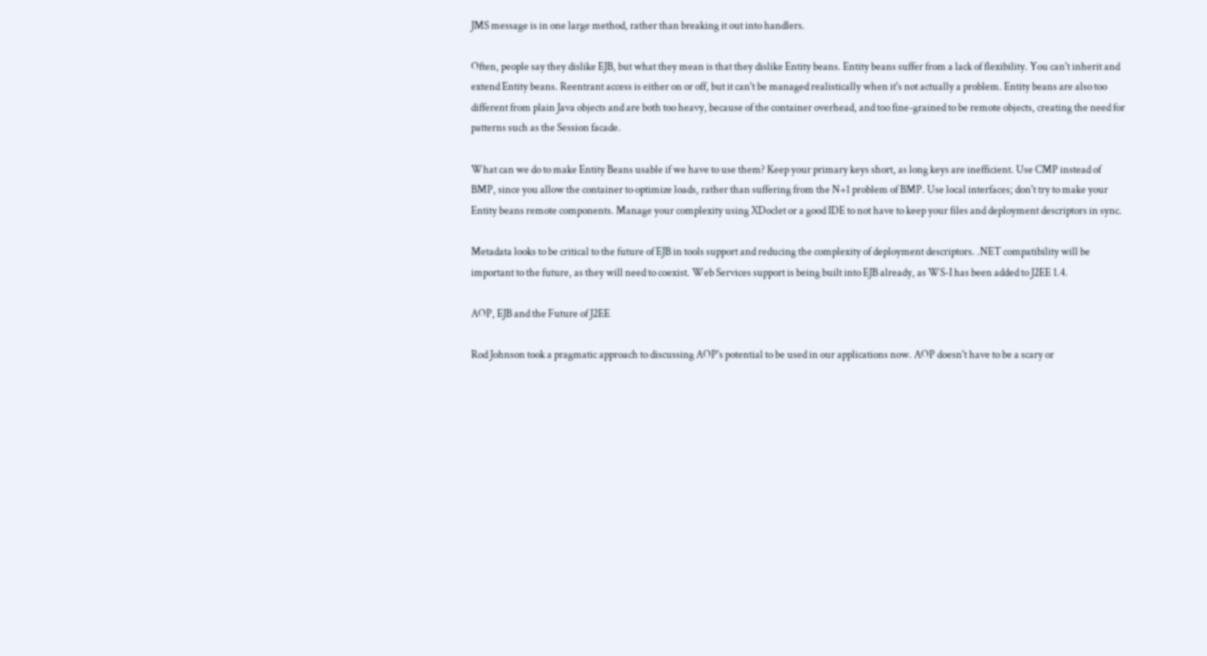JMS message is in one large method, rather than breaking it out into handlers.

Often, people say they dislike EJB, but what they mean is that they dislike Entity beans. Entity beans suffer from a lack of flexibility. You can't inherit and extend Entity beans. Reentrant access is either on or off, but it can't be managed realistically when it's not actually a problem. Entity beans are also too different from plain Java objects and are both too heavy, because of the container overhead, and too fine-grained to be remote objects, creating the need for patterns such as the Session facade.

What can we do to make Entity Beans usable if we have to use them? Keep your primary keys short, as long keys are inefficient. Use CMP instead of BMP, since you allow the container to optimize loads, rather than suffering from the N+1 problem of BMP. Use local interfaces; don't try to make your Entity beans remote components. Manage your complexity using XDoclet or a good IDE to not have to keep your files and deployment descriptors in sync.

Metadata looks to be critical to the future of EJB in tools support and reducing the complexity of deployment descriptors. .NET compatibility will be important to the future, as they will need to coexist. Web Services support is being built into EJB already, as WS-I has been added to J2EE 1.4.

AOP, EJB and the Future of J2EE

Rod Johnson took a pragmatic approach to discussing AOP's potential to be used in our applications now. AOP doesn't have to be a scary or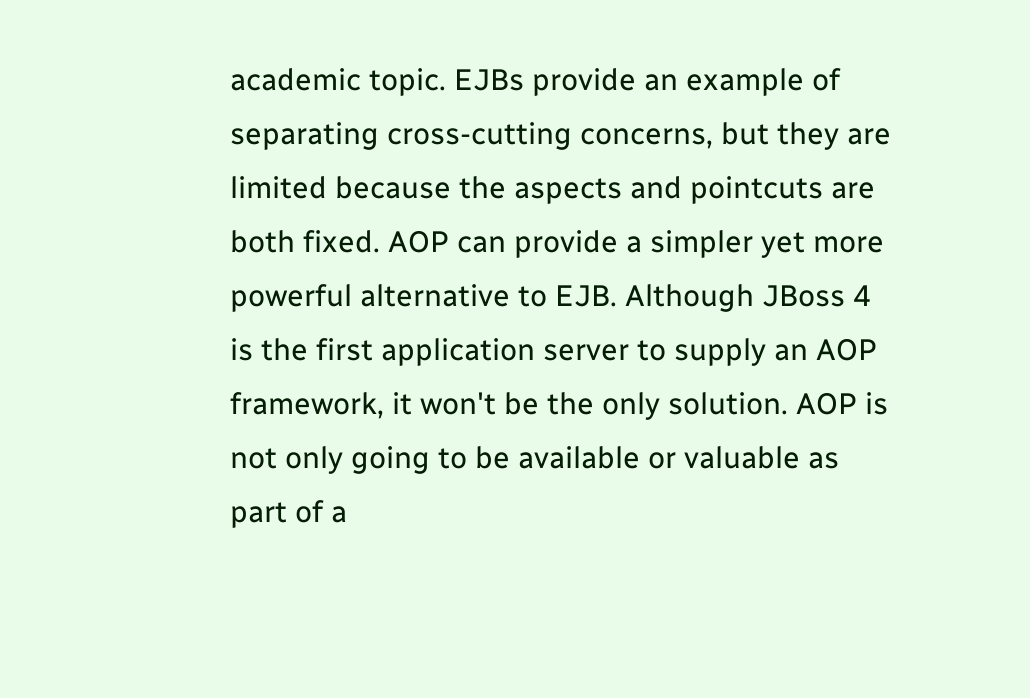academic topic. EJBs provide an example of separating cross-cutting concerns, but they are limited because the aspects and pointcuts are both fixed. AOP can provide a simpler yet more powerful alternative to EJB. Although JBoss 4 is the first application server to supply an AOP framework, it won't be the only solution. AOP is not only going to be available or valuable as part of a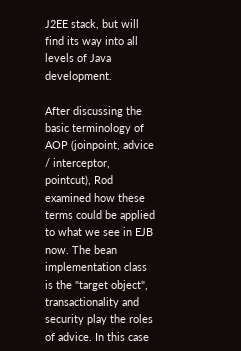J2EE stack, but will find its way into all levels of Java development.

After discussing the basic terminology of AOP (joinpoint, advice / interceptor, pointcut), Rod examined how these terms could be applied to what we see in EJB now. The bean implementation class is the "target object", transactionality and security play the roles of advice. In this case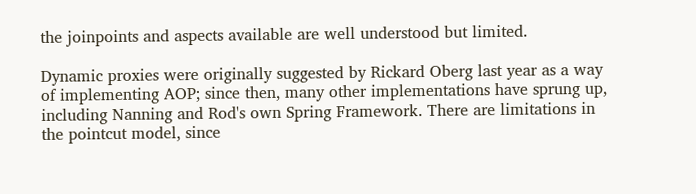the joinpoints and aspects available are well understood but limited.

Dynamic proxies were originally suggested by Rickard Oberg last year as a way of implementing AOP; since then, many other implementations have sprung up, including Nanning and Rod's own Spring Framework. There are limitations in the pointcut model, since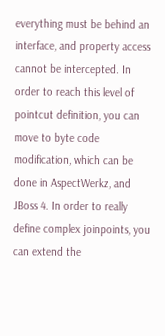everything must be behind an interface, and property access cannot be intercepted. In order to reach this level of pointcut definition, you can move to byte code modification, which can be done in AspectWerkz, and JBoss 4. In order to really define complex joinpoints, you can extend the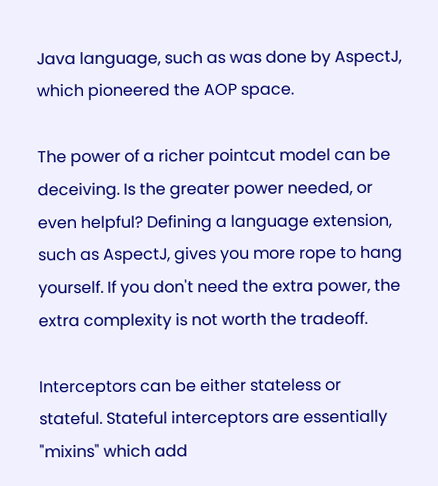Java language, such as was done by AspectJ, which pioneered the AOP space.

The power of a richer pointcut model can be deceiving. Is the greater power needed, or even helpful? Defining a language extension, such as AspectJ, gives you more rope to hang yourself. If you don't need the extra power, the extra complexity is not worth the tradeoff.

Interceptors can be either stateless or stateful. Stateful interceptors are essentially "mixins" which add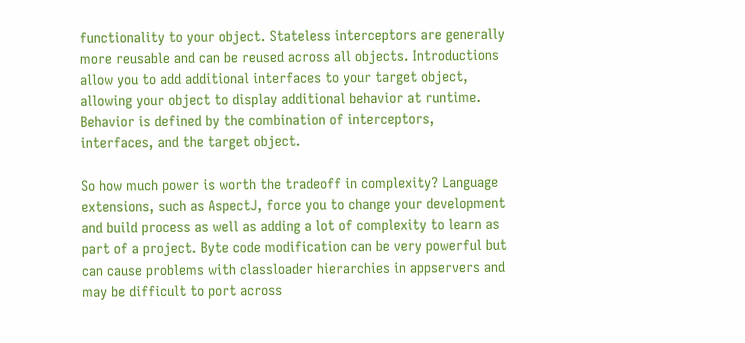functionality to your object. Stateless interceptors are generally more reusable and can be reused across all objects. Introductions allow you to add additional interfaces to your target object, allowing your object to display additional behavior at runtime. Behavior is defined by the combination of interceptors, interfaces, and the target object.

So how much power is worth the tradeoff in complexity? Language extensions, such as AspectJ, force you to change your development and build process as well as adding a lot of complexity to learn as part of a project. Byte code modification can be very powerful but can cause problems with classloader hierarchies in appservers and may be difficult to port across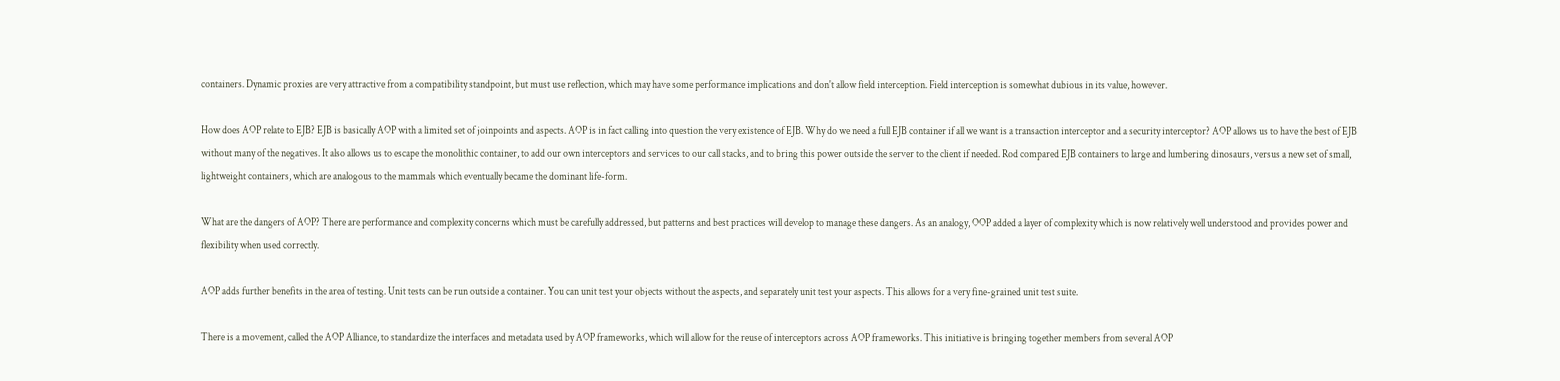containers. Dynamic proxies are very attractive from a compatibility standpoint, but must use reflection, which may have some performance implications and don't allow field interception. Field interception is somewhat dubious in its value, however.

How does AOP relate to EJB? EJB is basically AOP with a limited set of joinpoints and aspects. AOP is in fact calling into question the very existence of EJB. Why do we need a full EJB container if all we want is a transaction interceptor and a security interceptor? AOP allows us to have the best of EJB without many of the negatives. It also allows us to escape the monolithic container, to add our own interceptors and services to our call stacks, and to bring this power outside the server to the client if needed. Rod compared EJB containers to large and lumbering dinosaurs, versus a new set of small, lightweight containers, which are analogous to the mammals which eventually became the dominant life-form.

What are the dangers of AOP? There are performance and complexity concerns which must be carefully addressed, but patterns and best practices will develop to manage these dangers. As an analogy, OOP added a layer of complexity which is now relatively well understood and provides power and flexibility when used correctly.

AOP adds further benefits in the area of testing. Unit tests can be run outside a container. You can unit test your objects without the aspects, and separately unit test your aspects. This allows for a very fine-grained unit test suite.

There is a movement, called the AOP Alliance, to standardize the interfaces and metadata used by AOP frameworks, which will allow for the reuse of interceptors across AOP frameworks. This initiative is bringing together members from several AOP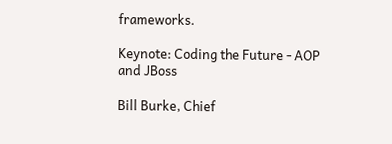frameworks.

Keynote: Coding the Future - AOP and JBoss

Bill Burke, Chief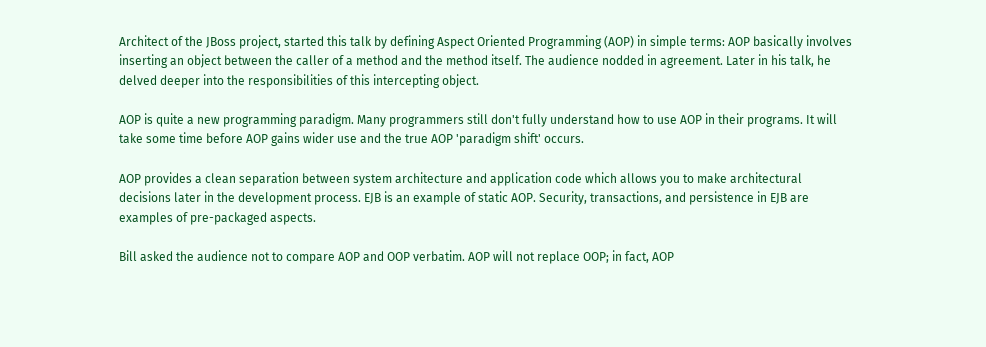Architect of the JBoss project, started this talk by defining Aspect Oriented Programming (AOP) in simple terms: AOP basically involves inserting an object between the caller of a method and the method itself. The audience nodded in agreement. Later in his talk, he delved deeper into the responsibilities of this intercepting object.

AOP is quite a new programming paradigm. Many programmers still don't fully understand how to use AOP in their programs. It will take some time before AOP gains wider use and the true AOP 'paradigm shift' occurs.

AOP provides a clean separation between system architecture and application code which allows you to make architectural decisions later in the development process. EJB is an example of static AOP. Security, transactions, and persistence in EJB are examples of pre-packaged aspects.

Bill asked the audience not to compare AOP and OOP verbatim. AOP will not replace OOP; in fact, AOP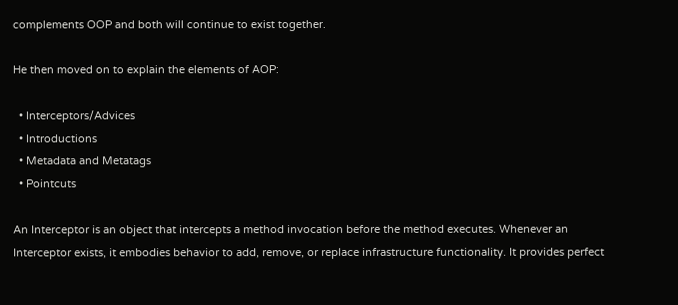complements OOP and both will continue to exist together.

He then moved on to explain the elements of AOP:

  • Interceptors/Advices
  • Introductions
  • Metadata and Metatags
  • Pointcuts

An Interceptor is an object that intercepts a method invocation before the method executes. Whenever an Interceptor exists, it embodies behavior to add, remove, or replace infrastructure functionality. It provides perfect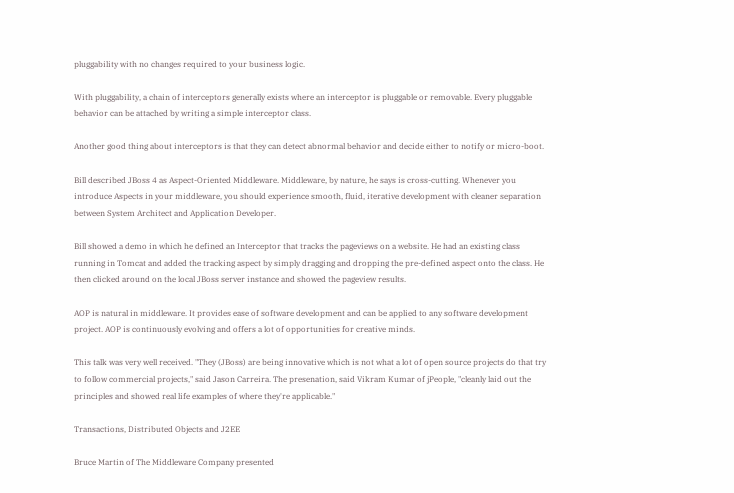pluggability with no changes required to your business logic.

With pluggability, a chain of interceptors generally exists where an interceptor is pluggable or removable. Every pluggable behavior can be attached by writing a simple interceptor class.

Another good thing about interceptors is that they can detect abnormal behavior and decide either to notify or micro-boot.

Bill described JBoss 4 as Aspect-Oriented Middleware. Middleware, by nature, he says is cross-cutting. Whenever you introduce Aspects in your middleware, you should experience smooth, fluid, iterative development with cleaner separation between System Architect and Application Developer.

Bill showed a demo in which he defined an Interceptor that tracks the pageviews on a website. He had an existing class running in Tomcat and added the tracking aspect by simply dragging and dropping the pre-defined aspect onto the class. He then clicked around on the local JBoss server instance and showed the pageview results.

AOP is natural in middleware. It provides ease of software development and can be applied to any software development project. AOP is continuously evolving and offers a lot of opportunities for creative minds.

This talk was very well received. "They (JBoss) are being innovative which is not what a lot of open source projects do that try to follow commercial projects," said Jason Carreira. The presenation, said Vikram Kumar of jPeople, "cleanly laid out the principles and showed real life examples of where they're applicable."

Transactions, Distributed Objects and J2EE

Bruce Martin of The Middleware Company presented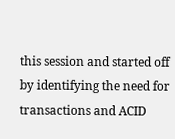this session and started off by identifying the need for transactions and ACID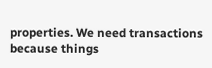properties. We need transactions because things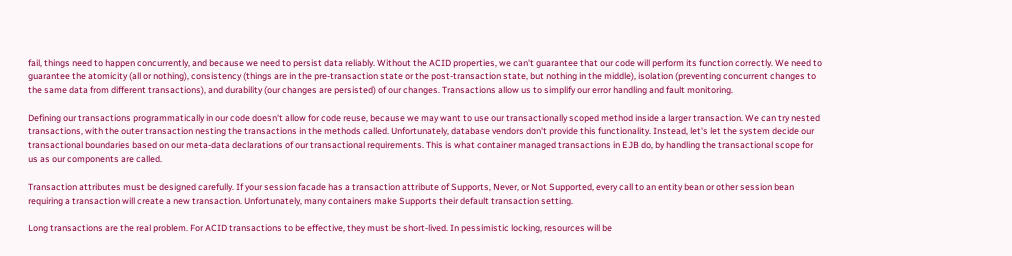fail, things need to happen concurrently, and because we need to persist data reliably. Without the ACID properties, we can't guarantee that our code will perform its function correctly. We need to guarantee the atomicity (all or nothing), consistency (things are in the pre-transaction state or the post-transaction state, but nothing in the middle), isolation (preventing concurrent changes to the same data from different transactions), and durability (our changes are persisted) of our changes. Transactions allow us to simplify our error handling and fault monitoring.

Defining our transactions programmatically in our code doesn't allow for code reuse, because we may want to use our transactionally scoped method inside a larger transaction. We can try nested transactions, with the outer transaction nesting the transactions in the methods called. Unfortunately, database vendors don't provide this functionality. Instead, let's let the system decide our transactional boundaries based on our meta-data declarations of our transactional requirements. This is what container managed transactions in EJB do, by handling the transactional scope for us as our components are called.

Transaction attributes must be designed carefully. If your session facade has a transaction attribute of Supports, Never, or Not Supported, every call to an entity bean or other session bean requiring a transaction will create a new transaction. Unfortunately, many containers make Supports their default transaction setting.

Long transactions are the real problem. For ACID transactions to be effective, they must be short-lived. In pessimistic locking, resources will be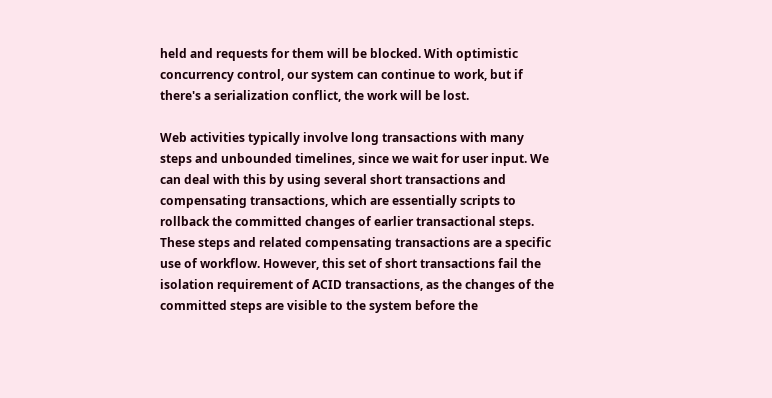held and requests for them will be blocked. With optimistic concurrency control, our system can continue to work, but if there's a serialization conflict, the work will be lost.

Web activities typically involve long transactions with many steps and unbounded timelines, since we wait for user input. We can deal with this by using several short transactions and compensating transactions, which are essentially scripts to rollback the committed changes of earlier transactional steps. These steps and related compensating transactions are a specific use of workflow. However, this set of short transactions fail the isolation requirement of ACID transactions, as the changes of the committed steps are visible to the system before the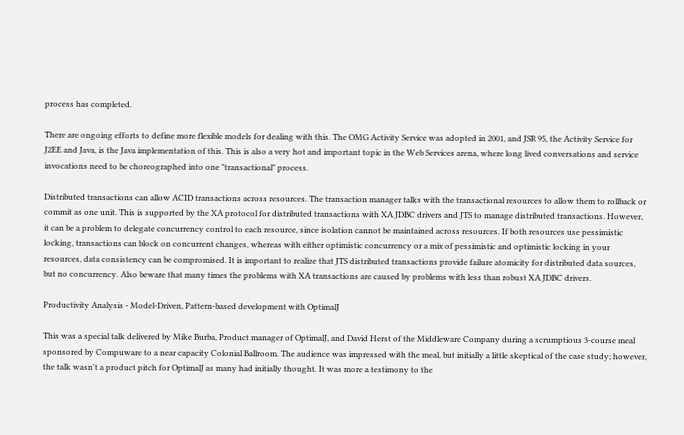process has completed.

There are ongoing efforts to define more flexible models for dealing with this. The OMG Activity Service was adopted in 2001, and JSR 95, the Activity Service for J2EE and Java, is the Java implementation of this. This is also a very hot and important topic in the Web Services arena, where long lived conversations and service invocations need to be choreographed into one "transactional" process.

Distributed transactions can allow ACID transactions across resources. The transaction manager talks with the transactional resources to allow them to rollback or commit as one unit. This is supported by the XA protocol for distributed transactions with XA JDBC drivers and JTS to manage distributed transactions. However, it can be a problem to delegate concurrency control to each resource, since isolation cannot be maintained across resources. If both resources use pessimistic locking, transactions can block on concurrent changes, whereas with either optimistic concurrency or a mix of pessimistic and optimistic locking in your resources, data consistency can be compromised. It is important to realize that JTS distributed transactions provide failure atomicity for distributed data sources, but no concurrency. Also beware that many times the problems with XA transactions are caused by problems with less than robust XA JDBC drivers.

Productivity Analysis - Model-Driven, Pattern-based development with OptimalJ

This was a special talk delivered by Mike Burba, Product manager of OptimalJ, and David Herst of the Middleware Company during a scrumptious 3-course meal sponsored by Compuware to a near capacity Colonial Ballroom. The audience was impressed with the meal, but initially a little skeptical of the case study; however, the talk wasn't a product pitch for OptimalJ as many had initially thought. It was more a testimony to the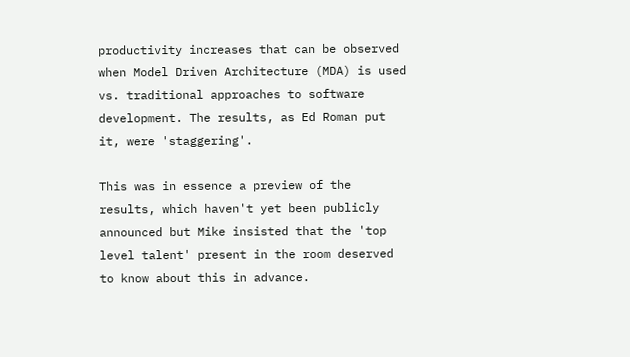productivity increases that can be observed when Model Driven Architecture (MDA) is used vs. traditional approaches to software development. The results, as Ed Roman put it, were 'staggering'.

This was in essence a preview of the results, which haven't yet been publicly announced but Mike insisted that the 'top level talent' present in the room deserved to know about this in advance.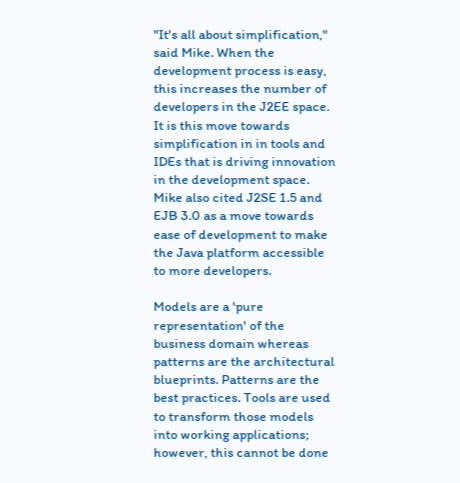"It's all about simplification," said Mike. When the development process is easy, this increases the number of developers in the J2EE space. It is this move towards simplification in in tools and IDEs that is driving innovation in the development space. Mike also cited J2SE 1.5 and EJB 3.0 as a move towards ease of development to make the Java platform accessible to more developers.

Models are a 'pure representation' of the business domain whereas patterns are the architectural blueprints. Patterns are the best practices. Tools are used to transform those models into working applications; however, this cannot be done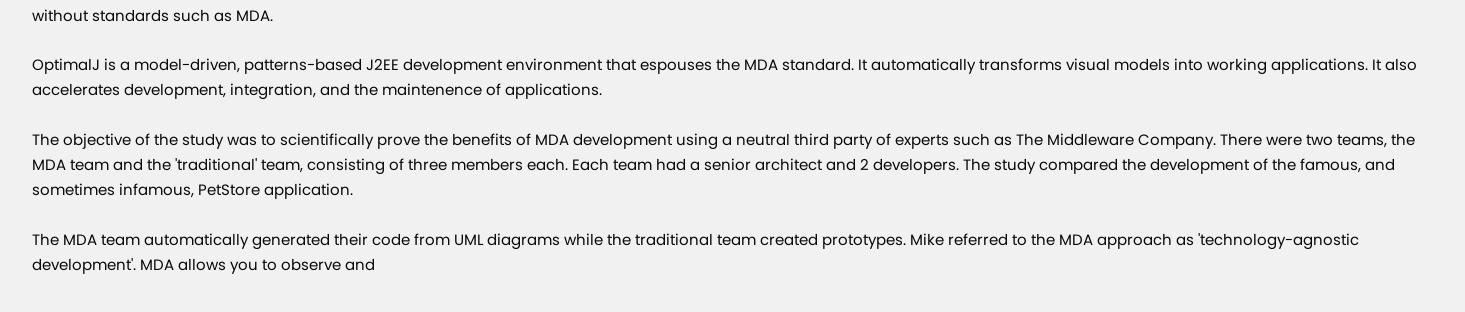without standards such as MDA.

OptimalJ is a model-driven, patterns-based J2EE development environment that espouses the MDA standard. It automatically transforms visual models into working applications. It also accelerates development, integration, and the maintenence of applications.

The objective of the study was to scientifically prove the benefits of MDA development using a neutral third party of experts such as The Middleware Company. There were two teams, the MDA team and the 'traditional' team, consisting of three members each. Each team had a senior architect and 2 developers. The study compared the development of the famous, and sometimes infamous, PetStore application.

The MDA team automatically generated their code from UML diagrams while the traditional team created prototypes. Mike referred to the MDA approach as 'technology-agnostic development'. MDA allows you to observe and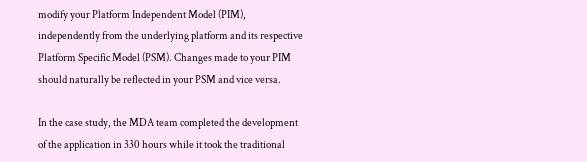modify your Platform Independent Model (PIM), independently from the underlying platform and its respective Platform Specific Model (PSM). Changes made to your PIM should naturally be reflected in your PSM and vice versa.

In the case study, the MDA team completed the development of the application in 330 hours while it took the traditional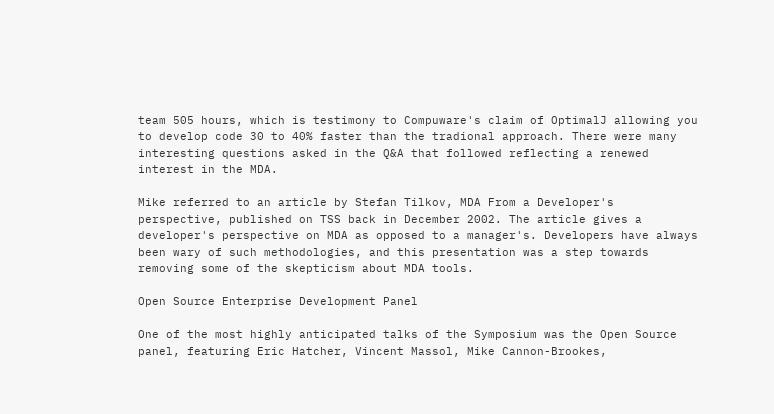team 505 hours, which is testimony to Compuware's claim of OptimalJ allowing you to develop code 30 to 40% faster than the tradional approach. There were many interesting questions asked in the Q&A that followed reflecting a renewed interest in the MDA.

Mike referred to an article by Stefan Tilkov, MDA From a Developer's perspective, published on TSS back in December 2002. The article gives a developer's perspective on MDA as opposed to a manager's. Developers have always been wary of such methodologies, and this presentation was a step towards removing some of the skepticism about MDA tools.

Open Source Enterprise Development Panel

One of the most highly anticipated talks of the Symposium was the Open Source panel, featuring Eric Hatcher, Vincent Massol, Mike Cannon-Brookes,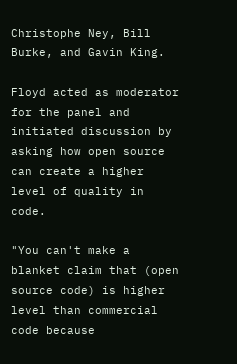Christophe Ney, Bill Burke, and Gavin King.

Floyd acted as moderator for the panel and initiated discussion by asking how open source can create a higher level of quality in code.

"You can't make a blanket claim that (open source code) is higher level than commercial code because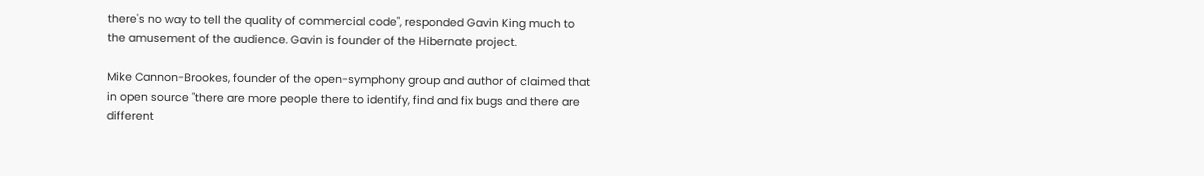there's no way to tell the quality of commercial code", responded Gavin King much to the amusement of the audience. Gavin is founder of the Hibernate project.

Mike Cannon-Brookes, founder of the open-symphony group and author of claimed that in open source "there are more people there to identify, find and fix bugs and there are different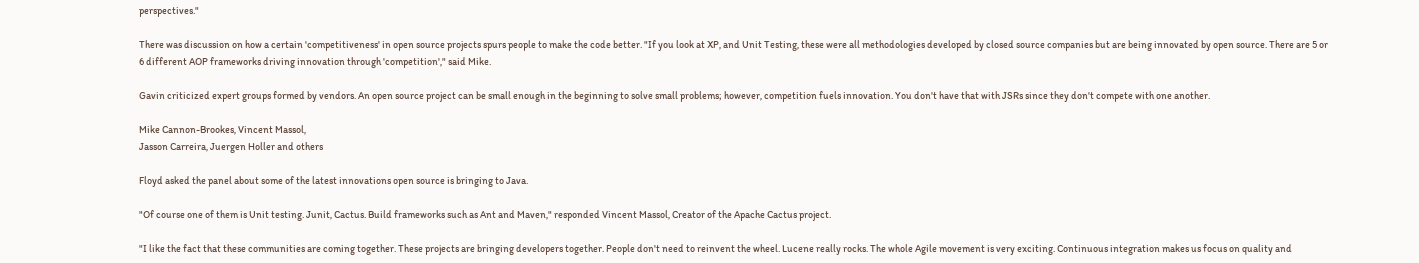perspectives."

There was discussion on how a certain 'competitiveness' in open source projects spurs people to make the code better. "If you look at XP, and Unit Testing, these were all methodologies developed by closed source companies but are being innovated by open source. There are 5 or 6 different AOP frameworks driving innovation through 'competition'," said Mike.

Gavin criticized expert groups formed by vendors. An open source project can be small enough in the beginning to solve small problems; however, competition fuels innovation. You don't have that with JSRs since they don't compete with one another.

Mike Cannon-Brookes, Vincent Massol,
Jasson Carreira, Juergen Holler and others

Floyd asked the panel about some of the latest innovations open source is bringing to Java.

"Of course one of them is Unit testing. Junit, Cactus. Build frameworks such as Ant and Maven," responded Vincent Massol, Creator of the Apache Cactus project.

"I like the fact that these communities are coming together. These projects are bringing developers together. People don't need to reinvent the wheel. Lucene really rocks. The whole Agile movement is very exciting. Continuous integration makes us focus on quality and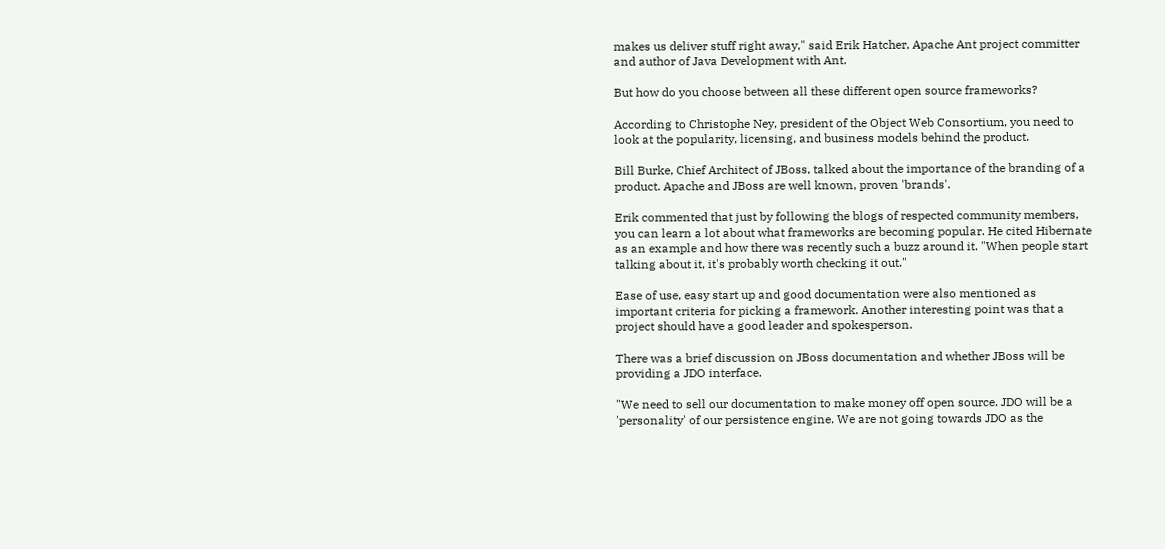makes us deliver stuff right away," said Erik Hatcher, Apache Ant project committer and author of Java Development with Ant.

But how do you choose between all these different open source frameworks?

According to Christophe Ney, president of the Object Web Consortium, you need to look at the popularity, licensing, and business models behind the product.

Bill Burke, Chief Architect of JBoss, talked about the importance of the branding of a product. Apache and JBoss are well known, proven 'brands'.

Erik commented that just by following the blogs of respected community members, you can learn a lot about what frameworks are becoming popular. He cited Hibernate as an example and how there was recently such a buzz around it. "When people start talking about it, it's probably worth checking it out."

Ease of use, easy start up and good documentation were also mentioned as important criteria for picking a framework. Another interesting point was that a project should have a good leader and spokesperson.

There was a brief discussion on JBoss documentation and whether JBoss will be providing a JDO interface.

"We need to sell our documentation to make money off open source. JDO will be a 'personality' of our persistence engine. We are not going towards JDO as the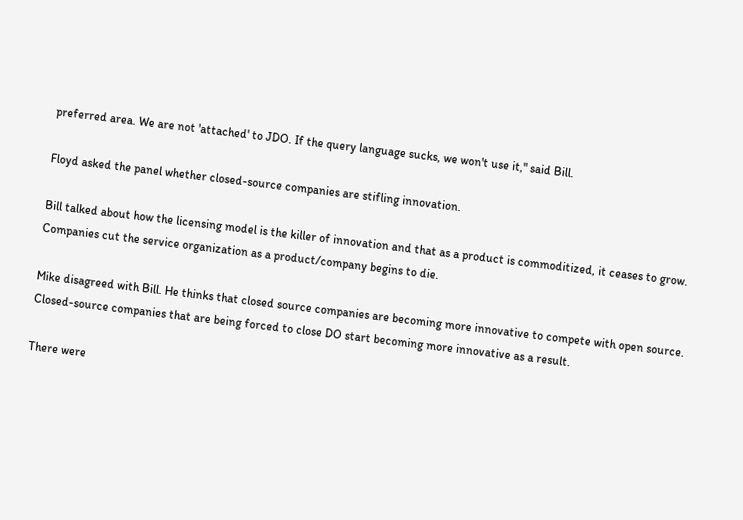preferred area. We are not 'attached' to JDO. If the query language sucks, we won't use it," said Bill.

Floyd asked the panel whether closed-source companies are stifling innovation.

Bill talked about how the licensing model is the killer of innovation and that as a product is commoditized, it ceases to grow. Companies cut the service organization as a product/company begins to die.

Mike disagreed with Bill. He thinks that closed source companies are becoming more innovative to compete with open source. Closed-source companies that are being forced to close DO start becoming more innovative as a result.

There were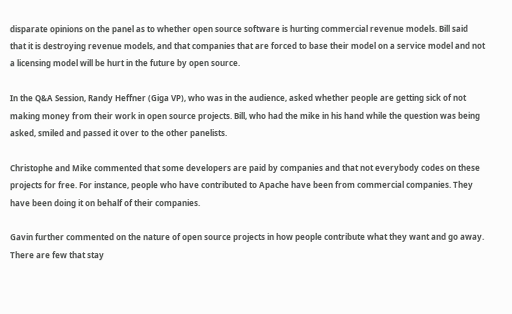disparate opinions on the panel as to whether open source software is hurting commercial revenue models. Bill said that it is destroying revenue models, and that companies that are forced to base their model on a service model and not a licensing model will be hurt in the future by open source.

In the Q&A Session, Randy Heffner (Giga VP), who was in the audience, asked whether people are getting sick of not making money from their work in open source projects. Bill, who had the mike in his hand while the question was being asked, smiled and passed it over to the other panelists.

Christophe and Mike commented that some developers are paid by companies and that not everybody codes on these projects for free. For instance, people who have contributed to Apache have been from commercial companies. They have been doing it on behalf of their companies.

Gavin further commented on the nature of open source projects in how people contribute what they want and go away. There are few that stay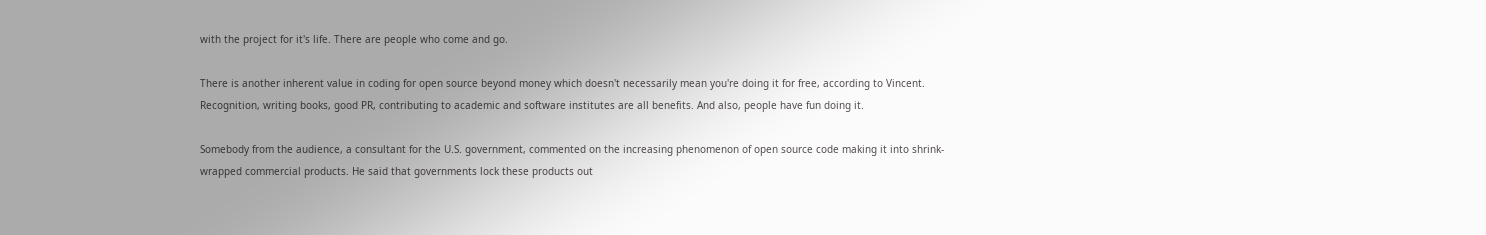with the project for it's life. There are people who come and go.

There is another inherent value in coding for open source beyond money which doesn't necessarily mean you're doing it for free, according to Vincent. Recognition, writing books, good PR, contributing to academic and software institutes are all benefits. And also, people have fun doing it.

Somebody from the audience, a consultant for the U.S. government, commented on the increasing phenomenon of open source code making it into shrink-wrapped commercial products. He said that governments lock these products out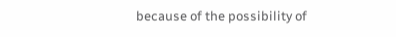because of the possibility of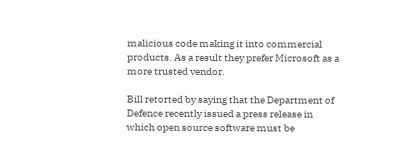malicious code making it into commercial products. As a result they prefer Microsoft as a more trusted vendor.

Bill retorted by saying that the Department of Defence recently issued a press release in which open source software must be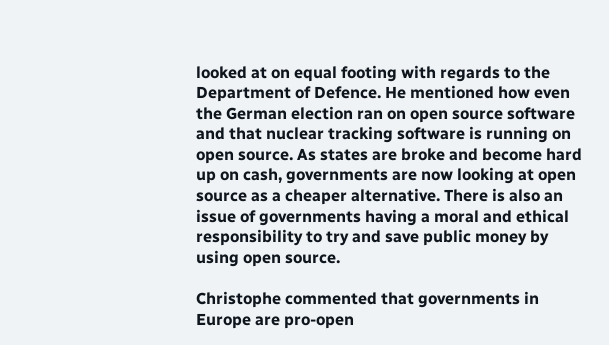looked at on equal footing with regards to the Department of Defence. He mentioned how even the German election ran on open source software and that nuclear tracking software is running on open source. As states are broke and become hard up on cash, governments are now looking at open source as a cheaper alternative. There is also an issue of governments having a moral and ethical responsibility to try and save public money by using open source.

Christophe commented that governments in Europe are pro-open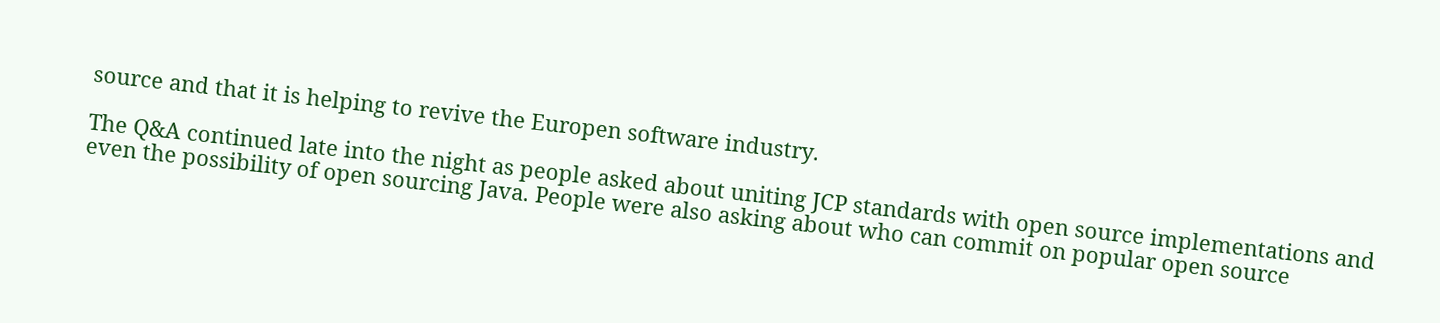source and that it is helping to revive the Europen software industry.

The Q&A continued late into the night as people asked about uniting JCP standards with open source implementations and even the possibility of open sourcing Java. People were also asking about who can commit on popular open source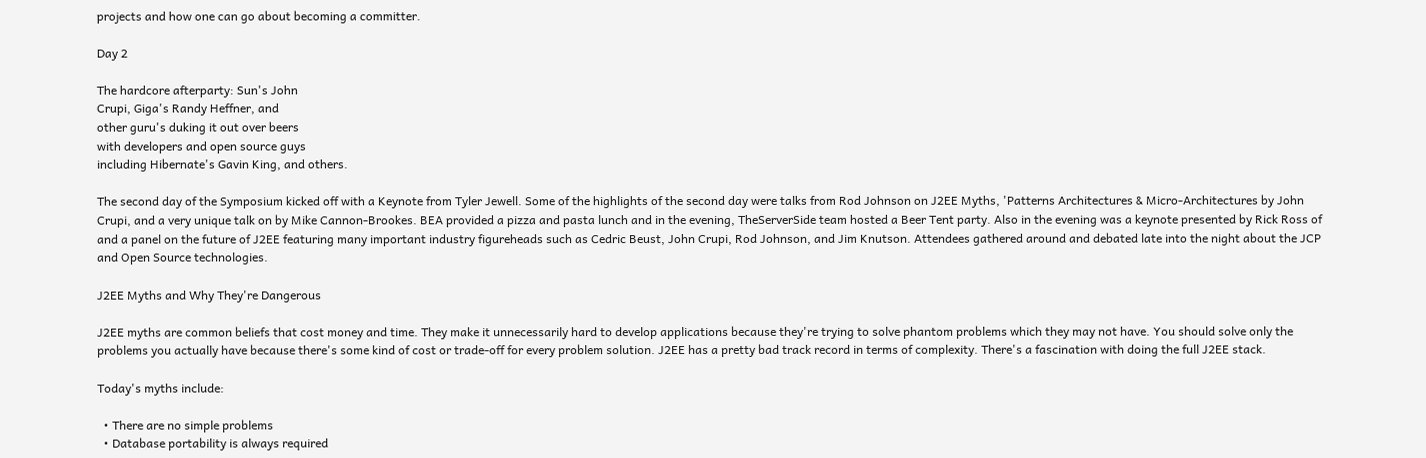projects and how one can go about becoming a committer.

Day 2

The hardcore afterparty: Sun's John
Crupi, Giga's Randy Heffner, and
other guru's duking it out over beers
with developers and open source guys
including Hibernate's Gavin King, and others.

The second day of the Symposium kicked off with a Keynote from Tyler Jewell. Some of the highlights of the second day were talks from Rod Johnson on J2EE Myths, 'Patterns Architectures & Micro-Architectures by John Crupi, and a very unique talk on by Mike Cannon-Brookes. BEA provided a pizza and pasta lunch and in the evening, TheServerSide team hosted a Beer Tent party. Also in the evening was a keynote presented by Rick Ross of and a panel on the future of J2EE featuring many important industry figureheads such as Cedric Beust, John Crupi, Rod Johnson, and Jim Knutson. Attendees gathered around and debated late into the night about the JCP and Open Source technologies.

J2EE Myths and Why They're Dangerous

J2EE myths are common beliefs that cost money and time. They make it unnecessarily hard to develop applications because they're trying to solve phantom problems which they may not have. You should solve only the problems you actually have because there's some kind of cost or trade-off for every problem solution. J2EE has a pretty bad track record in terms of complexity. There's a fascination with doing the full J2EE stack.

Today's myths include:

  • There are no simple problems
  • Database portability is always required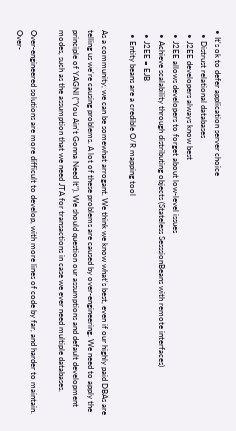• It's ok to defer application server choice
  • Distrust relational databases
  • J2EE developers always know best
  • J2EE allows developers to forget about low-level issues
  • Achieve scalability through distributing objects (Stateless SesssionBeans with remote interfaces)
  • J2EE = EJB
  • Entity beans are a credible O/R mapping tool

As a community, we can be somewhat arrogant. We think we know what's best, even if our highly paid DBAs are telling us we're causing problems. A lot of these problems are caused by over-engineering. We need to apply the principle of YAGNI ("You Ain't Gonna Need It"). We should question our assumptions and default development modes, such as the assumption that we need JTA for transactions in case we ever need multiple databases.

Over-engineered solutions are more difficult to develop, with more lines of code by far, and harder to maintain. Over-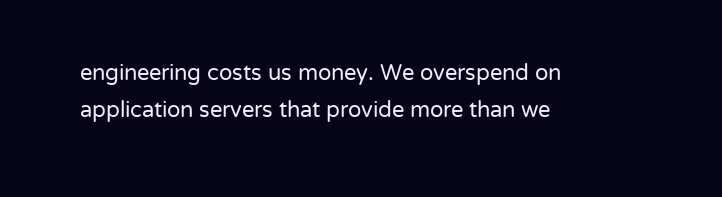engineering costs us money. We overspend on application servers that provide more than we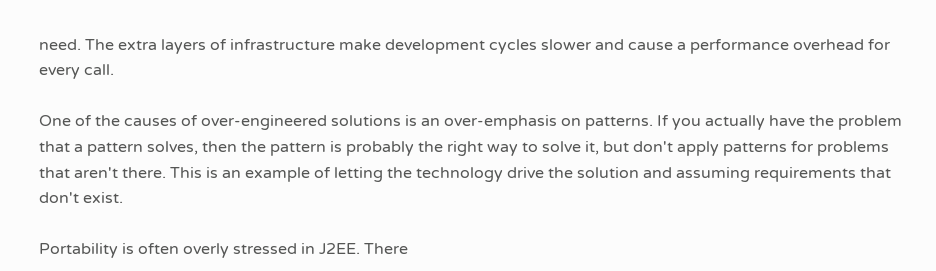need. The extra layers of infrastructure make development cycles slower and cause a performance overhead for every call.

One of the causes of over-engineered solutions is an over-emphasis on patterns. If you actually have the problem that a pattern solves, then the pattern is probably the right way to solve it, but don't apply patterns for problems that aren't there. This is an example of letting the technology drive the solution and assuming requirements that don't exist.

Portability is often overly stressed in J2EE. There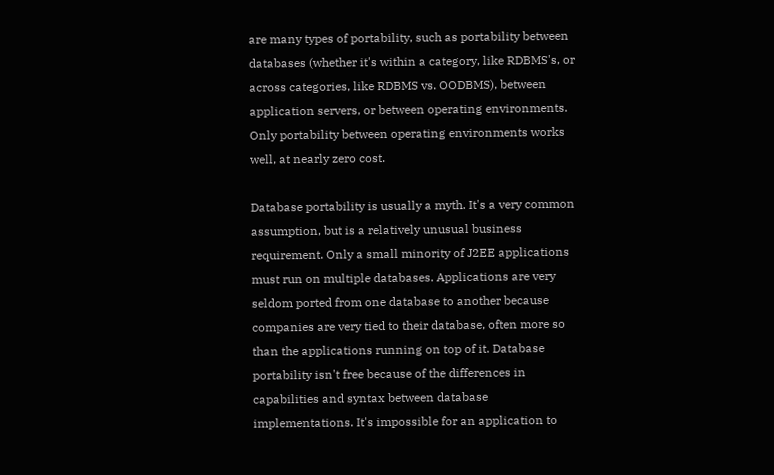are many types of portability, such as portability between databases (whether it's within a category, like RDBMS's, or across categories, like RDBMS vs. OODBMS), between application servers, or between operating environments. Only portability between operating environments works well, at nearly zero cost.

Database portability is usually a myth. It's a very common assumption, but is a relatively unusual business requirement. Only a small minority of J2EE applications must run on multiple databases. Applications are very seldom ported from one database to another because companies are very tied to their database, often more so than the applications running on top of it. Database portability isn't free because of the differences in capabilities and syntax between database implementations. It's impossible for an application to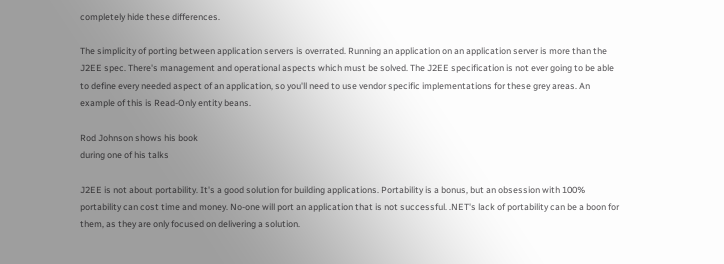completely hide these differences.

The simplicity of porting between application servers is overrated. Running an application on an application server is more than the J2EE spec. There's management and operational aspects which must be solved. The J2EE specification is not ever going to be able to define every needed aspect of an application, so you'll need to use vendor specific implementations for these grey areas. An example of this is Read-Only entity beans.

Rod Johnson shows his book
during one of his talks

J2EE is not about portability. It's a good solution for building applications. Portability is a bonus, but an obsession with 100% portability can cost time and money. No-one will port an application that is not successful. .NET's lack of portability can be a boon for them, as they are only focused on delivering a solution.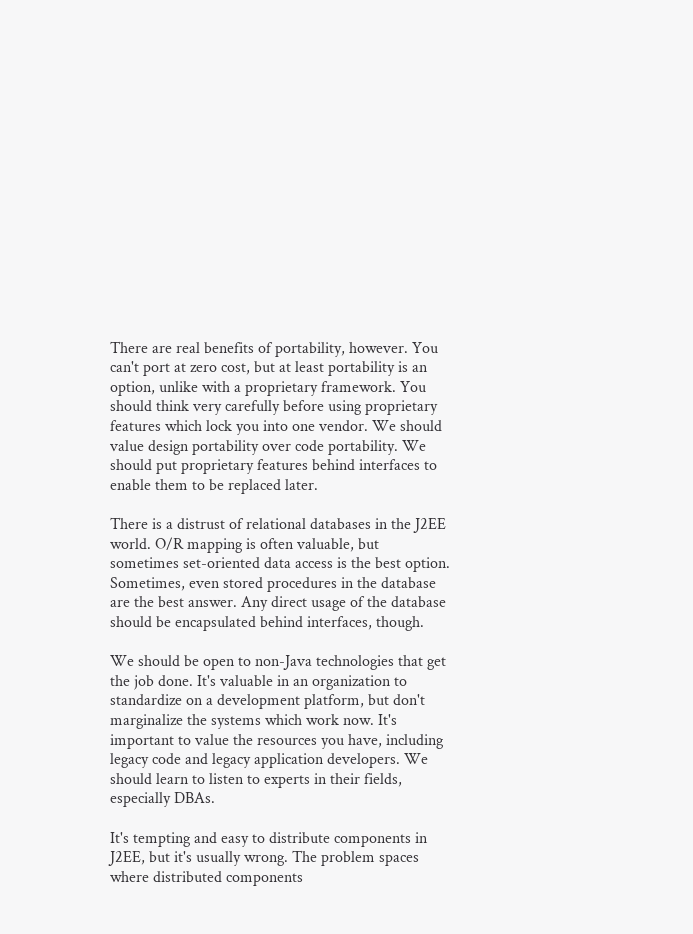There are real benefits of portability, however. You can't port at zero cost, but at least portability is an option, unlike with a proprietary framework. You should think very carefully before using proprietary features which lock you into one vendor. We should value design portability over code portability. We should put proprietary features behind interfaces to enable them to be replaced later.

There is a distrust of relational databases in the J2EE world. O/R mapping is often valuable, but sometimes set-oriented data access is the best option. Sometimes, even stored procedures in the database are the best answer. Any direct usage of the database should be encapsulated behind interfaces, though.

We should be open to non-Java technologies that get the job done. It's valuable in an organization to standardize on a development platform, but don't marginalize the systems which work now. It's important to value the resources you have, including legacy code and legacy application developers. We should learn to listen to experts in their fields, especially DBAs.

It's tempting and easy to distribute components in J2EE, but it's usually wrong. The problem spaces where distributed components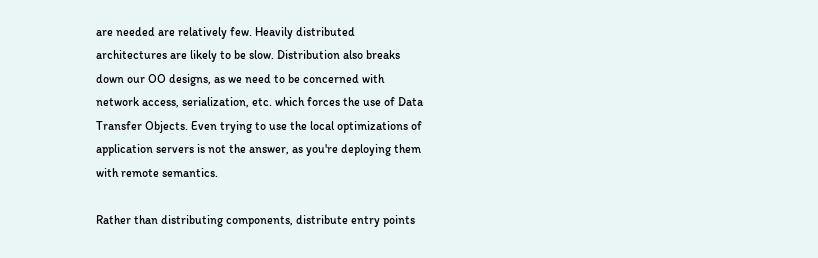are needed are relatively few. Heavily distributed architectures are likely to be slow. Distribution also breaks down our OO designs, as we need to be concerned with network access, serialization, etc. which forces the use of Data Transfer Objects. Even trying to use the local optimizations of application servers is not the answer, as you're deploying them with remote semantics.

Rather than distributing components, distribute entry points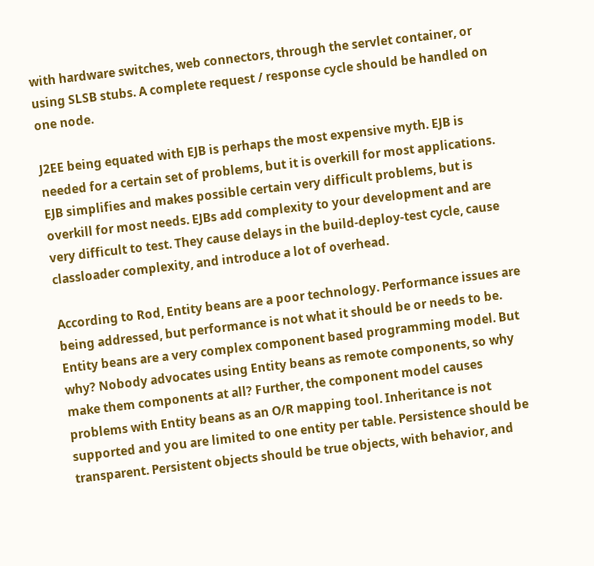with hardware switches, web connectors, through the servlet container, or using SLSB stubs. A complete request / response cycle should be handled on one node.

J2EE being equated with EJB is perhaps the most expensive myth. EJB is needed for a certain set of problems, but it is overkill for most applications. EJB simplifies and makes possible certain very difficult problems, but is overkill for most needs. EJBs add complexity to your development and are very difficult to test. They cause delays in the build-deploy-test cycle, cause classloader complexity, and introduce a lot of overhead.

According to Rod, Entity beans are a poor technology. Performance issues are being addressed, but performance is not what it should be or needs to be. Entity beans are a very complex component based programming model. But why? Nobody advocates using Entity beans as remote components, so why make them components at all? Further, the component model causes problems with Entity beans as an O/R mapping tool. Inheritance is not supported and you are limited to one entity per table. Persistence should be transparent. Persistent objects should be true objects, with behavior, and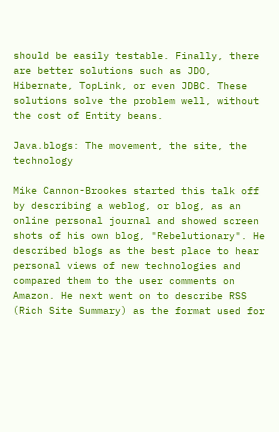should be easily testable. Finally, there are better solutions such as JDO, Hibernate, TopLink, or even JDBC. These solutions solve the problem well, without the cost of Entity beans.

Java.blogs: The movement, the site, the technology

Mike Cannon-Brookes started this talk off by describing a weblog, or blog, as an online personal journal and showed screen shots of his own blog, "Rebelutionary". He described blogs as the best place to hear personal views of new technologies and compared them to the user comments on Amazon. He next went on to describe RSS (Rich Site Summary) as the format used for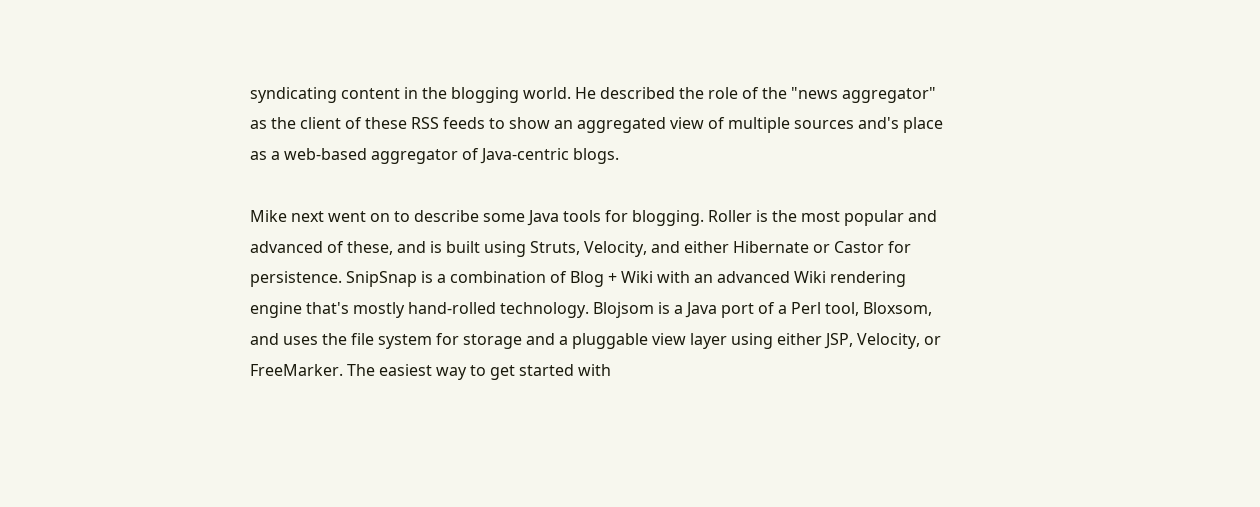syndicating content in the blogging world. He described the role of the "news aggregator" as the client of these RSS feeds to show an aggregated view of multiple sources and's place as a web-based aggregator of Java-centric blogs.

Mike next went on to describe some Java tools for blogging. Roller is the most popular and advanced of these, and is built using Struts, Velocity, and either Hibernate or Castor for persistence. SnipSnap is a combination of Blog + Wiki with an advanced Wiki rendering engine that's mostly hand-rolled technology. Blojsom is a Java port of a Perl tool, Bloxsom, and uses the file system for storage and a pluggable view layer using either JSP, Velocity, or FreeMarker. The easiest way to get started with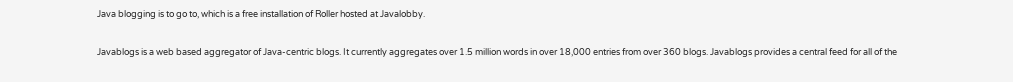Java blogging is to go to, which is a free installation of Roller hosted at Javalobby.

Javablogs is a web based aggregator of Java-centric blogs. It currently aggregates over 1.5 million words in over 18,000 entries from over 360 blogs. Javablogs provides a central feed for all of the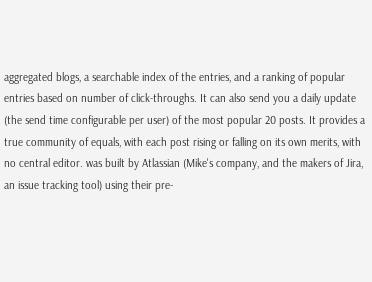aggregated blogs, a searchable index of the entries, and a ranking of popular entries based on number of click-throughs. It can also send you a daily update (the send time configurable per user) of the most popular 20 posts. It provides a true community of equals, with each post rising or falling on its own merits, with no central editor. was built by Atlassian (Mike's company, and the makers of Jira, an issue tracking tool) using their pre-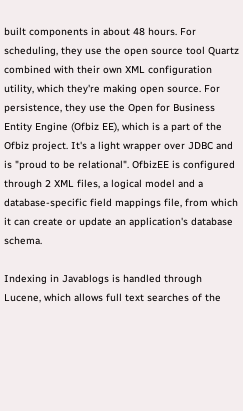built components in about 48 hours. For scheduling, they use the open source tool Quartz combined with their own XML configuration utility, which they're making open source. For persistence, they use the Open for Business Entity Engine (Ofbiz EE), which is a part of the Ofbiz project. It's a light wrapper over JDBC and is "proud to be relational". OfbizEE is configured through 2 XML files, a logical model and a database-specific field mappings file, from which it can create or update an application's database schema.

Indexing in Javablogs is handled through Lucene, which allows full text searches of the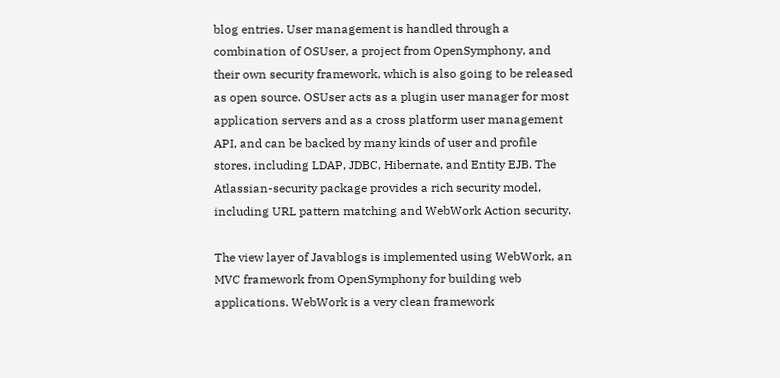blog entries. User management is handled through a combination of OSUser, a project from OpenSymphony, and their own security framework, which is also going to be released as open source. OSUser acts as a plugin user manager for most application servers and as a cross platform user management API, and can be backed by many kinds of user and profile stores, including LDAP, JDBC, Hibernate, and Entity EJB. The Atlassian-security package provides a rich security model, including URL pattern matching and WebWork Action security.

The view layer of Javablogs is implemented using WebWork, an MVC framework from OpenSymphony for building web applications. WebWork is a very clean framework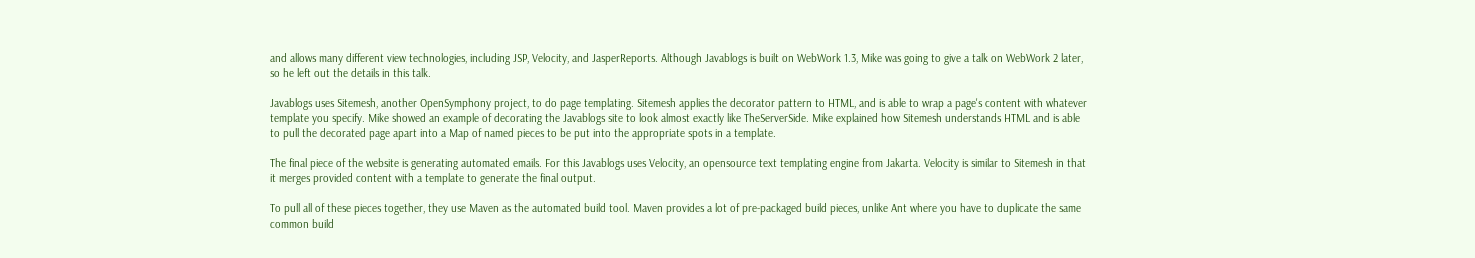and allows many different view technologies, including JSP, Velocity, and JasperReports. Although Javablogs is built on WebWork 1.3, Mike was going to give a talk on WebWork 2 later, so he left out the details in this talk.

Javablogs uses Sitemesh, another OpenSymphony project, to do page templating. Sitemesh applies the decorator pattern to HTML, and is able to wrap a page's content with whatever template you specify. Mike showed an example of decorating the Javablogs site to look almost exactly like TheServerSide. Mike explained how Sitemesh understands HTML and is able to pull the decorated page apart into a Map of named pieces to be put into the appropriate spots in a template.

The final piece of the website is generating automated emails. For this Javablogs uses Velocity, an opensource text templating engine from Jakarta. Velocity is similar to Sitemesh in that it merges provided content with a template to generate the final output.

To pull all of these pieces together, they use Maven as the automated build tool. Maven provides a lot of pre-packaged build pieces, unlike Ant where you have to duplicate the same common build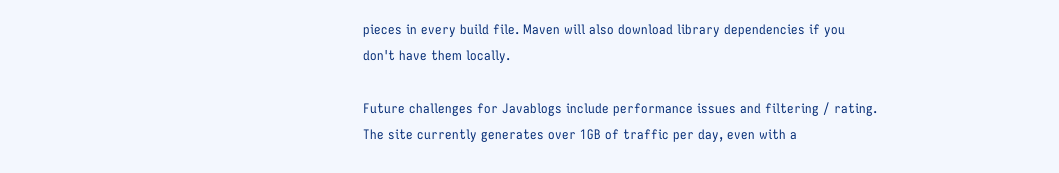pieces in every build file. Maven will also download library dependencies if you don't have them locally.

Future challenges for Javablogs include performance issues and filtering / rating. The site currently generates over 1GB of traffic per day, even with a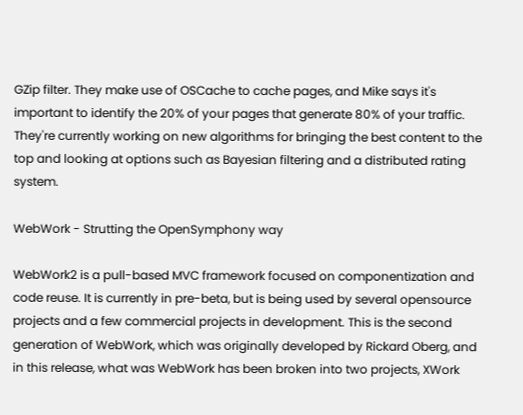GZip filter. They make use of OSCache to cache pages, and Mike says it's important to identify the 20% of your pages that generate 80% of your traffic. They're currently working on new algorithms for bringing the best content to the top and looking at options such as Bayesian filtering and a distributed rating system.

WebWork - Strutting the OpenSymphony way

WebWork2 is a pull-based MVC framework focused on componentization and code reuse. It is currently in pre-beta, but is being used by several opensource projects and a few commercial projects in development. This is the second generation of WebWork, which was originally developed by Rickard Oberg, and in this release, what was WebWork has been broken into two projects, XWork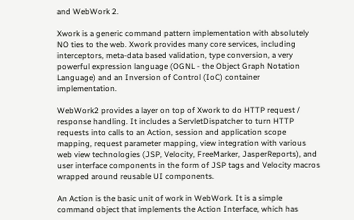and WebWork 2.

Xwork is a generic command pattern implementation with absolutely NO ties to the web. Xwork provides many core services, including interceptors, meta-data based validation, type conversion, a very powerful expression language (OGNL - the Object Graph Notation Language) and an Inversion of Control (IoC) container implementation.

WebWork2 provides a layer on top of Xwork to do HTTP request / response handling. It includes a ServletDispatcher to turn HTTP requests into calls to an Action, session and application scope mapping, request parameter mapping, view integration with various web view technologies (JSP, Velocity, FreeMarker, JasperReports), and user interface components in the form of JSP tags and Velocity macros wrapped around reusable UI components.

An Action is the basic unit of work in WebWork. It is a simple command object that implements the Action Interface, which has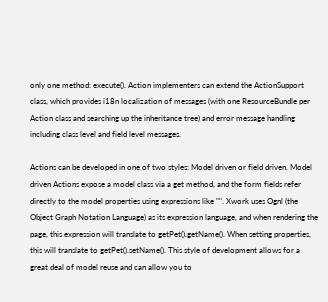only one method: execute(). Action implementers can extend the ActionSupport class, which provides i18n localization of messages (with one ResourceBundle per Action class and searching up the inheritance tree) and error message handling including class level and field level messages.

Actions can be developed in one of two styles: Model driven or field driven. Model driven Actions expose a model class via a get method, and the form fields refer directly to the model properties using expressions like "". Xwork uses Ognl (the Object Graph Notation Language) as its expression language, and when rendering the page, this expression will translate to getPet().getName(). When setting properties, this will translate to getPet().setName(). This style of development allows for a great deal of model reuse and can allow you to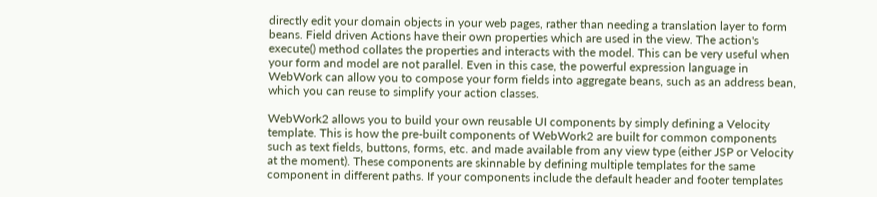directly edit your domain objects in your web pages, rather than needing a translation layer to form beans. Field driven Actions have their own properties which are used in the view. The action's execute() method collates the properties and interacts with the model. This can be very useful when your form and model are not parallel. Even in this case, the powerful expression language in WebWork can allow you to compose your form fields into aggregate beans, such as an address bean, which you can reuse to simplify your action classes.

WebWork2 allows you to build your own reusable UI components by simply defining a Velocity template. This is how the pre-built components of WebWork2 are built for common components such as text fields, buttons, forms, etc. and made available from any view type (either JSP or Velocity at the moment). These components are skinnable by defining multiple templates for the same component in different paths. If your components include the default header and footer templates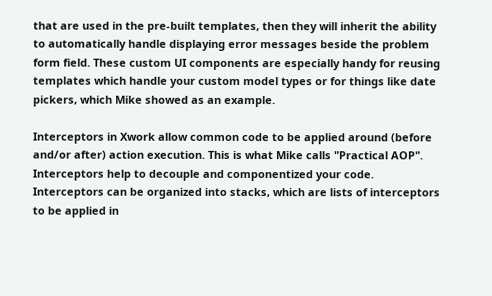that are used in the pre-built templates, then they will inherit the ability to automatically handle displaying error messages beside the problem form field. These custom UI components are especially handy for reusing templates which handle your custom model types or for things like date pickers, which Mike showed as an example.

Interceptors in Xwork allow common code to be applied around (before and/or after) action execution. This is what Mike calls "Practical AOP". Interceptors help to decouple and componentized your code. Interceptors can be organized into stacks, which are lists of interceptors to be applied in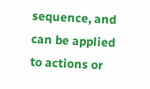sequence, and can be applied to actions or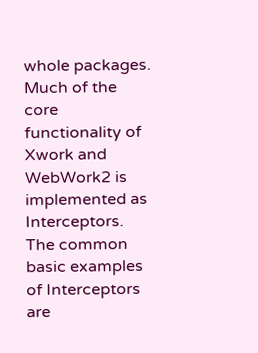whole packages. Much of the core functionality of Xwork and WebWork2 is implemented as Interceptors. The common basic examples of Interceptors are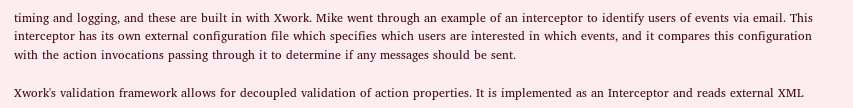timing and logging, and these are built in with Xwork. Mike went through an example of an interceptor to identify users of events via email. This interceptor has its own external configuration file which specifies which users are interested in which events, and it compares this configuration with the action invocations passing through it to determine if any messages should be sent.

Xwork's validation framework allows for decoupled validation of action properties. It is implemented as an Interceptor and reads external XML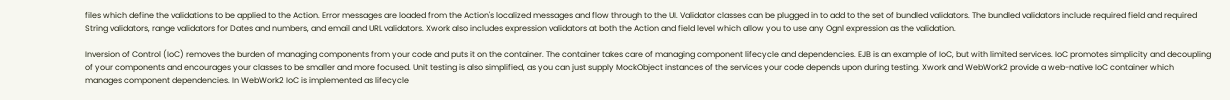files which define the validations to be applied to the Action. Error messages are loaded from the Action's localized messages and flow through to the UI. Validator classes can be plugged in to add to the set of bundled validators. The bundled validators include required field and required String validators, range validators for Dates and numbers, and email and URL validators. Xwork also includes expression validators at both the Action and field level which allow you to use any Ognl expression as the validation.

Inversion of Control (IoC) removes the burden of managing components from your code and puts it on the container. The container takes care of managing component lifecycle and dependencies. EJB is an example of IoC, but with limited services. IoC promotes simplicity and decoupling of your components and encourages your classes to be smaller and more focused. Unit testing is also simplified, as you can just supply MockObject instances of the services your code depends upon during testing. Xwork and WebWork2 provide a web-native IoC container which manages component dependencies. In WebWork2 IoC is implemented as lifecycle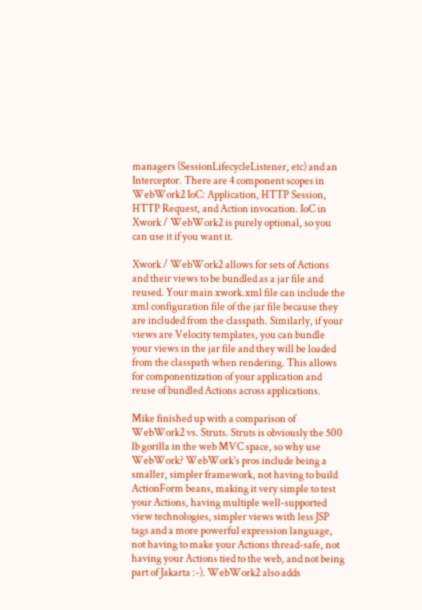managers (SessionLifecycleListener, etc) and an Interceptor. There are 4 component scopes in WebWork2 IoC: Application, HTTP Session, HTTP Request, and Action invocation. IoC in Xwork / WebWork2 is purely optional, so you can use it if you want it.

Xwork / WebWork2 allows for sets of Actions and their views to be bundled as a jar file and reused. Your main xwork.xml file can include the xml configuration file of the jar file because they are included from the classpath. Similarly, if your views are Velocity templates, you can bundle your views in the jar file and they will be loaded from the classpath when rendering. This allows for componentization of your application and reuse of bundled Actions across applications.

Mike finished up with a comparison of WebWork2 vs. Struts. Struts is obviously the 500 lb gorilla in the web MVC space, so why use WebWork? WebWork's pros include being a smaller, simpler framework, not having to build ActionForm beans, making it very simple to test your Actions, having multiple well-supported view technologies, simpler views with less JSP tags and a more powerful expression language, not having to make your Actions thread-safe, not having your Actions tied to the web, and not being part of Jakarta :-). WebWork2 also adds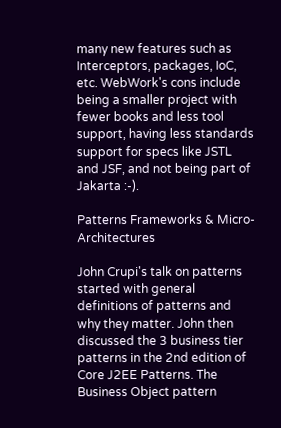many new features such as Interceptors, packages, IoC, etc. WebWork's cons include being a smaller project with fewer books and less tool support, having less standards support for specs like JSTL and JSF, and not being part of Jakarta :-).

Patterns Frameworks & Micro-Architectures

John Crupi's talk on patterns started with general definitions of patterns and why they matter. John then discussed the 3 business tier patterns in the 2nd edition of Core J2EE Patterns. The Business Object pattern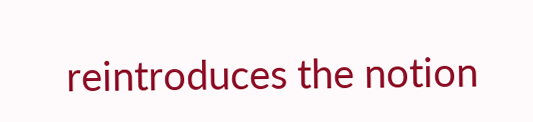reintroduces the notion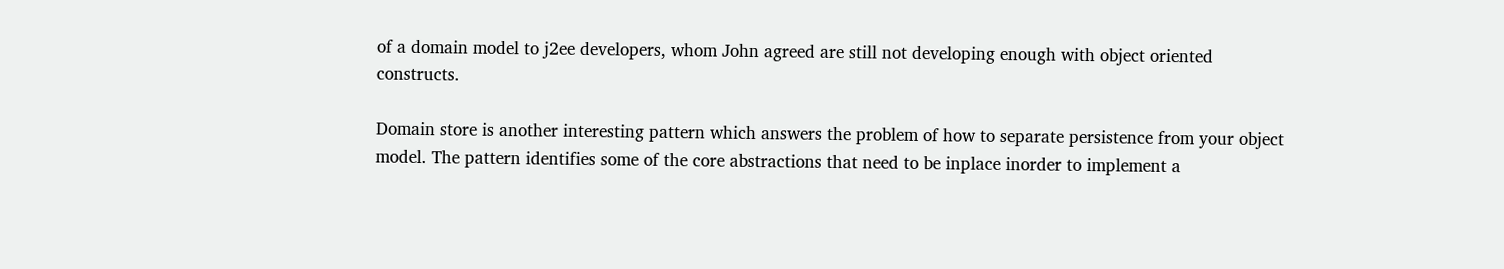of a domain model to j2ee developers, whom John agreed are still not developing enough with object oriented constructs.

Domain store is another interesting pattern which answers the problem of how to separate persistence from your object model. The pattern identifies some of the core abstractions that need to be inplace inorder to implement a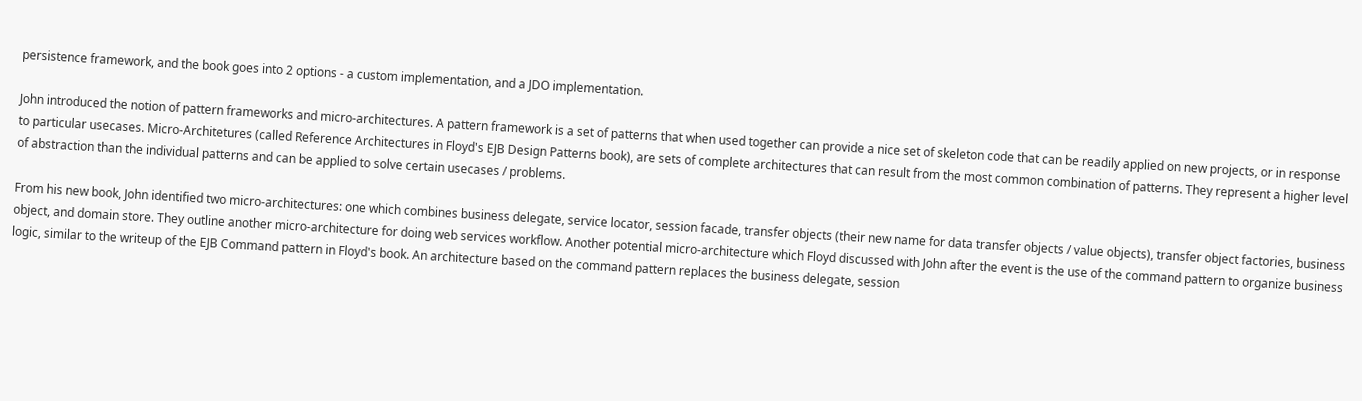persistence framework, and the book goes into 2 options - a custom implementation, and a JDO implementation.

John introduced the notion of pattern frameworks and micro-architectures. A pattern framework is a set of patterns that when used together can provide a nice set of skeleton code that can be readily applied on new projects, or in response to particular usecases. Micro-Architetures (called Reference Architectures in Floyd's EJB Design Patterns book), are sets of complete architectures that can result from the most common combination of patterns. They represent a higher level of abstraction than the individual patterns and can be applied to solve certain usecases / problems.

From his new book, John identified two micro-architectures: one which combines business delegate, service locator, session facade, transfer objects (their new name for data transfer objects / value objects), transfer object factories, business object, and domain store. They outline another micro-architecture for doing web services workflow. Another potential micro-architecture which Floyd discussed with John after the event is the use of the command pattern to organize business logic, similar to the writeup of the EJB Command pattern in Floyd's book. An architecture based on the command pattern replaces the business delegate, session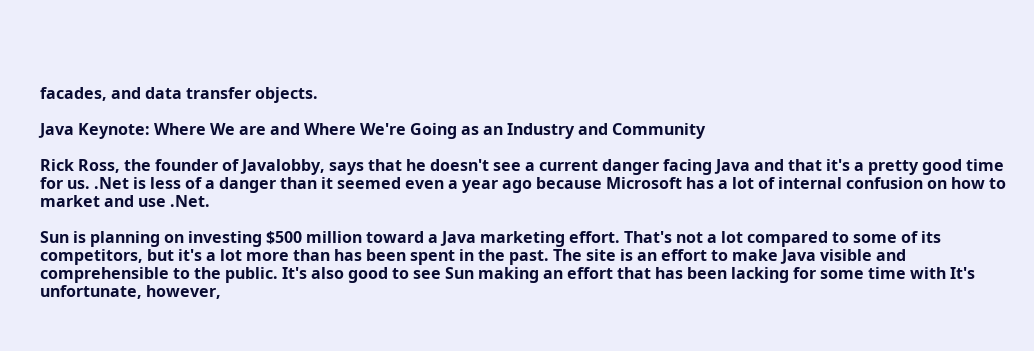facades, and data transfer objects.

Java Keynote: Where We are and Where We're Going as an Industry and Community

Rick Ross, the founder of Javalobby, says that he doesn't see a current danger facing Java and that it's a pretty good time for us. .Net is less of a danger than it seemed even a year ago because Microsoft has a lot of internal confusion on how to market and use .Net.

Sun is planning on investing $500 million toward a Java marketing effort. That's not a lot compared to some of its competitors, but it's a lot more than has been spent in the past. The site is an effort to make Java visible and comprehensible to the public. It's also good to see Sun making an effort that has been lacking for some time with It's unfortunate, however,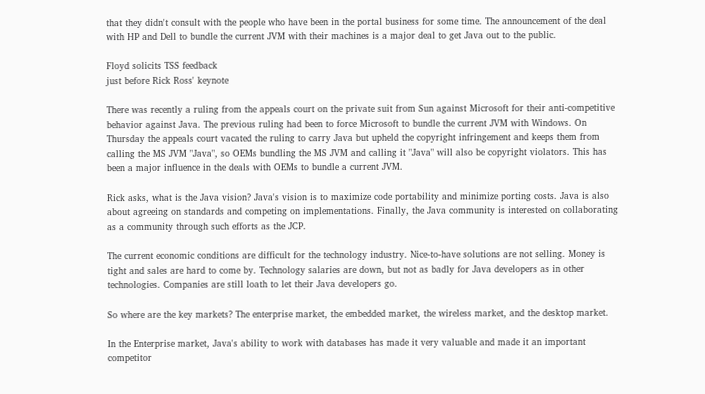that they didn't consult with the people who have been in the portal business for some time. The announcement of the deal with HP and Dell to bundle the current JVM with their machines is a major deal to get Java out to the public.

Floyd solicits TSS feedback
just before Rick Ross' keynote

There was recently a ruling from the appeals court on the private suit from Sun against Microsoft for their anti-competitive behavior against Java. The previous ruling had been to force Microsoft to bundle the current JVM with Windows. On Thursday the appeals court vacated the ruling to carry Java but upheld the copyright infringement and keeps them from calling the MS JVM "Java", so OEMs bundling the MS JVM and calling it "Java" will also be copyright violators. This has been a major influence in the deals with OEMs to bundle a current JVM.

Rick asks, what is the Java vision? Java's vision is to maximize code portability and minimize porting costs. Java is also about agreeing on standards and competing on implementations. Finally, the Java community is interested on collaborating as a community through such efforts as the JCP.

The current economic conditions are difficult for the technology industry. Nice-to-have solutions are not selling. Money is tight and sales are hard to come by. Technology salaries are down, but not as badly for Java developers as in other technologies. Companies are still loath to let their Java developers go.

So where are the key markets? The enterprise market, the embedded market, the wireless market, and the desktop market.

In the Enterprise market, Java's ability to work with databases has made it very valuable and made it an important competitor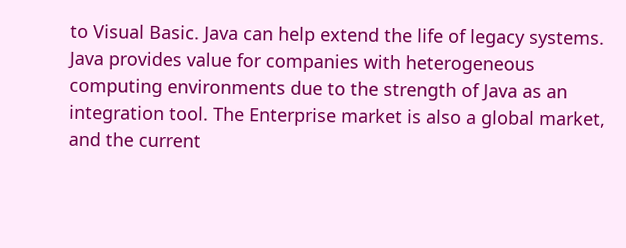to Visual Basic. Java can help extend the life of legacy systems. Java provides value for companies with heterogeneous computing environments due to the strength of Java as an integration tool. The Enterprise market is also a global market, and the current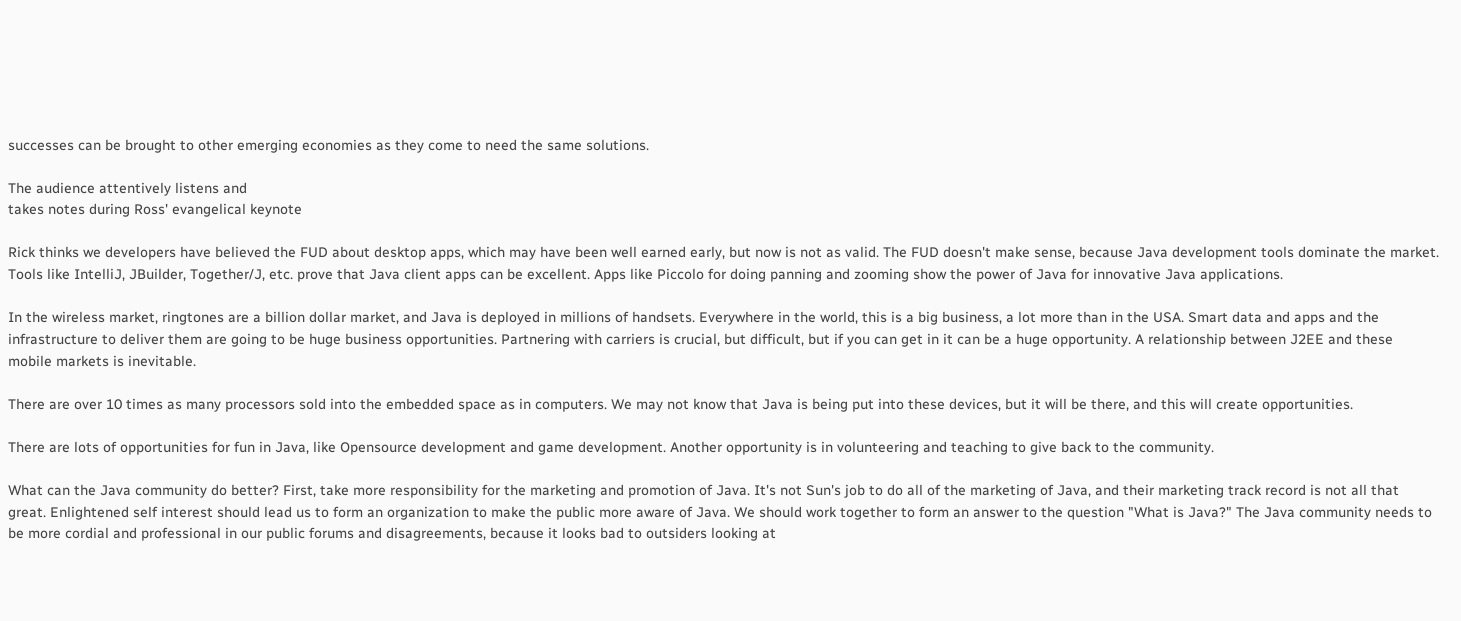successes can be brought to other emerging economies as they come to need the same solutions.

The audience attentively listens and
takes notes during Ross' evangelical keynote

Rick thinks we developers have believed the FUD about desktop apps, which may have been well earned early, but now is not as valid. The FUD doesn't make sense, because Java development tools dominate the market. Tools like IntelliJ, JBuilder, Together/J, etc. prove that Java client apps can be excellent. Apps like Piccolo for doing panning and zooming show the power of Java for innovative Java applications.

In the wireless market, ringtones are a billion dollar market, and Java is deployed in millions of handsets. Everywhere in the world, this is a big business, a lot more than in the USA. Smart data and apps and the infrastructure to deliver them are going to be huge business opportunities. Partnering with carriers is crucial, but difficult, but if you can get in it can be a huge opportunity. A relationship between J2EE and these mobile markets is inevitable.

There are over 10 times as many processors sold into the embedded space as in computers. We may not know that Java is being put into these devices, but it will be there, and this will create opportunities.

There are lots of opportunities for fun in Java, like Opensource development and game development. Another opportunity is in volunteering and teaching to give back to the community.

What can the Java community do better? First, take more responsibility for the marketing and promotion of Java. It's not Sun's job to do all of the marketing of Java, and their marketing track record is not all that great. Enlightened self interest should lead us to form an organization to make the public more aware of Java. We should work together to form an answer to the question "What is Java?" The Java community needs to be more cordial and professional in our public forums and disagreements, because it looks bad to outsiders looking at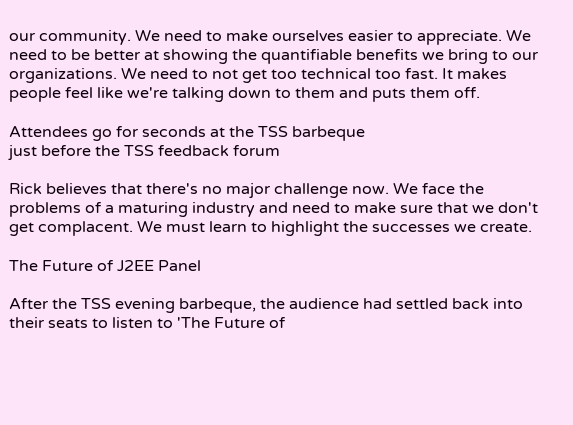our community. We need to make ourselves easier to appreciate. We need to be better at showing the quantifiable benefits we bring to our organizations. We need to not get too technical too fast. It makes people feel like we're talking down to them and puts them off.

Attendees go for seconds at the TSS barbeque
just before the TSS feedback forum

Rick believes that there's no major challenge now. We face the problems of a maturing industry and need to make sure that we don't get complacent. We must learn to highlight the successes we create.

The Future of J2EE Panel

After the TSS evening barbeque, the audience had settled back into their seats to listen to 'The Future of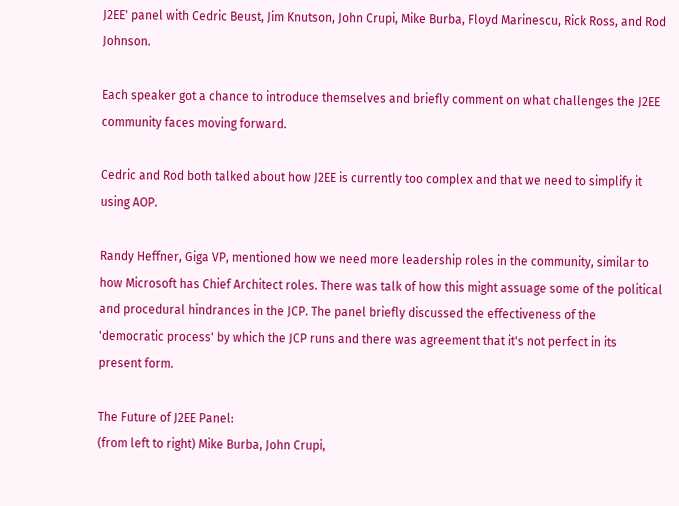J2EE' panel with Cedric Beust, Jim Knutson, John Crupi, Mike Burba, Floyd Marinescu, Rick Ross, and Rod Johnson.

Each speaker got a chance to introduce themselves and briefly comment on what challenges the J2EE community faces moving forward.

Cedric and Rod both talked about how J2EE is currently too complex and that we need to simplify it using AOP.

Randy Heffner, Giga VP, mentioned how we need more leadership roles in the community, similar to how Microsoft has Chief Architect roles. There was talk of how this might assuage some of the political and procedural hindrances in the JCP. The panel briefly discussed the effectiveness of the 'democratic process' by which the JCP runs and there was agreement that it's not perfect in its present form.

The Future of J2EE Panel:
(from left to right) Mike Burba, John Crupi,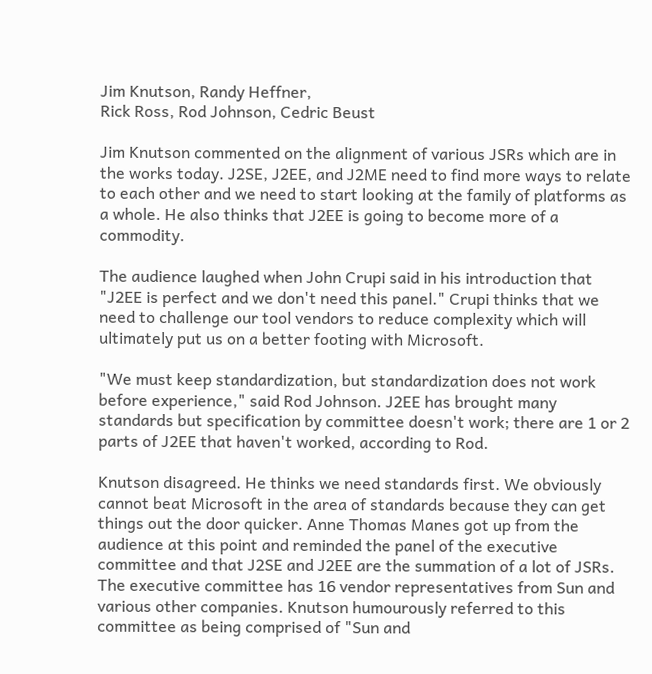Jim Knutson, Randy Heffner,
Rick Ross, Rod Johnson, Cedric Beust

Jim Knutson commented on the alignment of various JSRs which are in the works today. J2SE, J2EE, and J2ME need to find more ways to relate to each other and we need to start looking at the family of platforms as a whole. He also thinks that J2EE is going to become more of a commodity.

The audience laughed when John Crupi said in his introduction that "J2EE is perfect and we don't need this panel." Crupi thinks that we need to challenge our tool vendors to reduce complexity which will ultimately put us on a better footing with Microsoft.

"We must keep standardization, but standardization does not work before experience," said Rod Johnson. J2EE has brought many standards but specification by committee doesn't work; there are 1 or 2 parts of J2EE that haven't worked, according to Rod.

Knutson disagreed. He thinks we need standards first. We obviously cannot beat Microsoft in the area of standards because they can get things out the door quicker. Anne Thomas Manes got up from the audience at this point and reminded the panel of the executive committee and that J2SE and J2EE are the summation of a lot of JSRs. The executive committee has 16 vendor representatives from Sun and various other companies. Knutson humourously referred to this committee as being comprised of "Sun and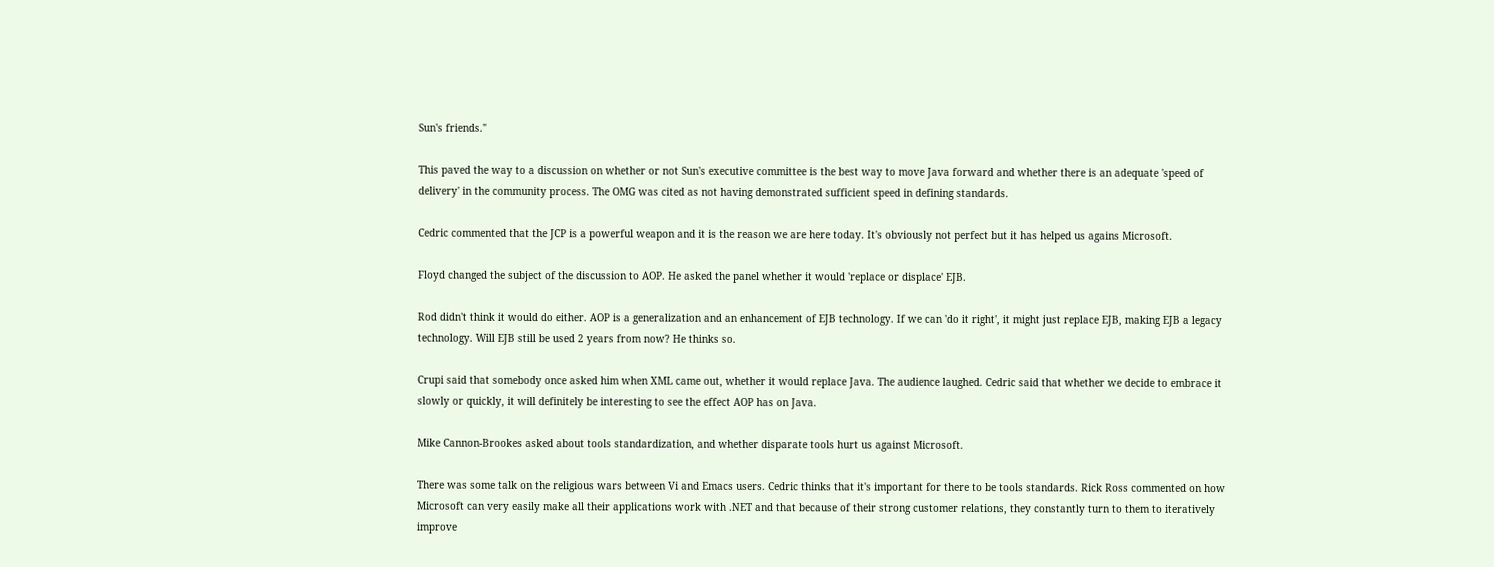Sun's friends."

This paved the way to a discussion on whether or not Sun's executive committee is the best way to move Java forward and whether there is an adequate 'speed of delivery' in the community process. The OMG was cited as not having demonstrated sufficient speed in defining standards.

Cedric commented that the JCP is a powerful weapon and it is the reason we are here today. It's obviously not perfect but it has helped us agains Microsoft.

Floyd changed the subject of the discussion to AOP. He asked the panel whether it would 'replace or displace' EJB.

Rod didn't think it would do either. AOP is a generalization and an enhancement of EJB technology. If we can 'do it right', it might just replace EJB, making EJB a legacy technology. Will EJB still be used 2 years from now? He thinks so.

Crupi said that somebody once asked him when XML came out, whether it would replace Java. The audience laughed. Cedric said that whether we decide to embrace it slowly or quickly, it will definitely be interesting to see the effect AOP has on Java.

Mike Cannon-Brookes asked about tools standardization, and whether disparate tools hurt us against Microsoft.

There was some talk on the religious wars between Vi and Emacs users. Cedric thinks that it's important for there to be tools standards. Rick Ross commented on how Microsoft can very easily make all their applications work with .NET and that because of their strong customer relations, they constantly turn to them to iteratively improve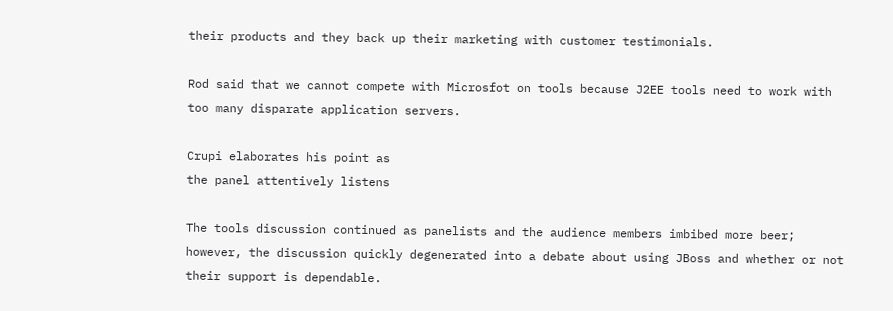their products and they back up their marketing with customer testimonials.

Rod said that we cannot compete with Microsfot on tools because J2EE tools need to work with too many disparate application servers.

Crupi elaborates his point as
the panel attentively listens

The tools discussion continued as panelists and the audience members imbibed more beer; however, the discussion quickly degenerated into a debate about using JBoss and whether or not their support is dependable.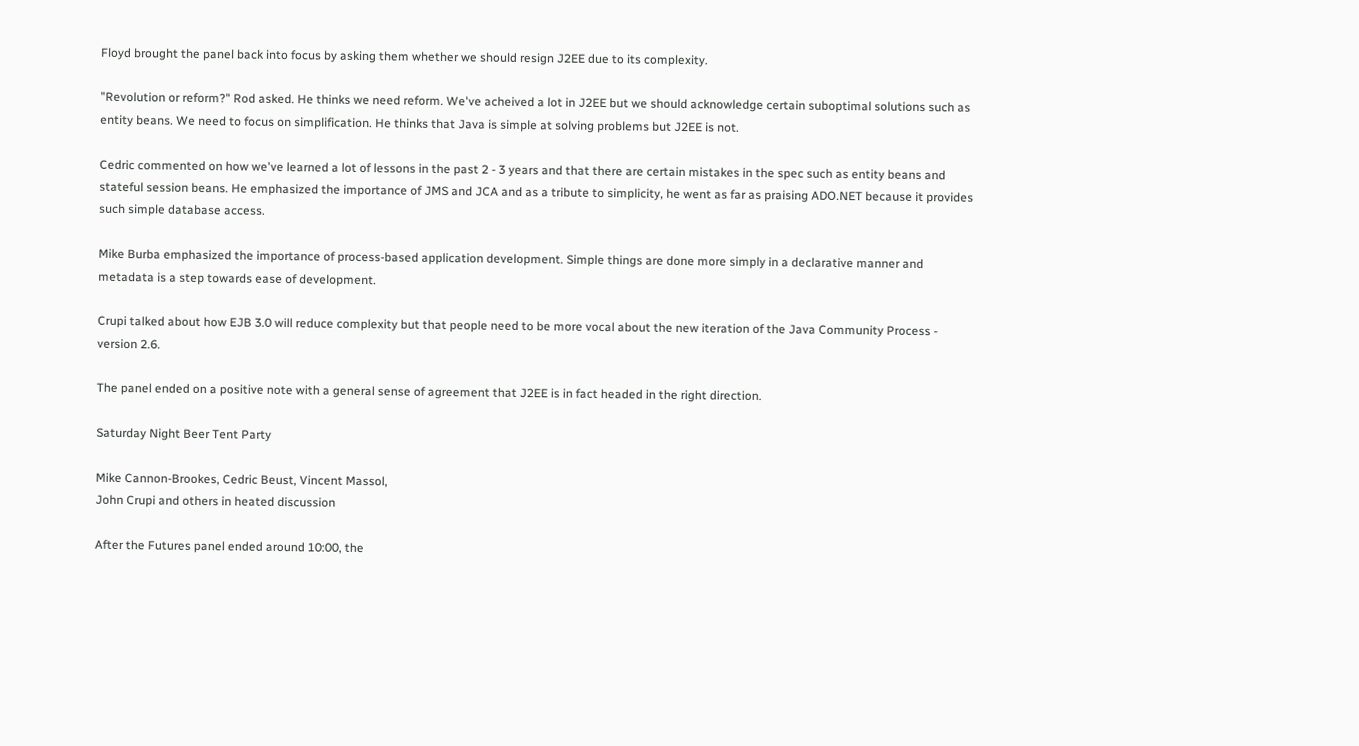Floyd brought the panel back into focus by asking them whether we should resign J2EE due to its complexity.

"Revolution or reform?" Rod asked. He thinks we need reform. We've acheived a lot in J2EE but we should acknowledge certain suboptimal solutions such as entity beans. We need to focus on simplification. He thinks that Java is simple at solving problems but J2EE is not.

Cedric commented on how we've learned a lot of lessons in the past 2 - 3 years and that there are certain mistakes in the spec such as entity beans and stateful session beans. He emphasized the importance of JMS and JCA and as a tribute to simplicity, he went as far as praising ADO.NET because it provides such simple database access.

Mike Burba emphasized the importance of process-based application development. Simple things are done more simply in a declarative manner and metadata is a step towards ease of development.

Crupi talked about how EJB 3.0 will reduce complexity but that people need to be more vocal about the new iteration of the Java Community Process - version 2.6.

The panel ended on a positive note with a general sense of agreement that J2EE is in fact headed in the right direction.

Saturday Night Beer Tent Party

Mike Cannon-Brookes, Cedric Beust, Vincent Massol,
John Crupi and others in heated discussion

After the Futures panel ended around 10:00, the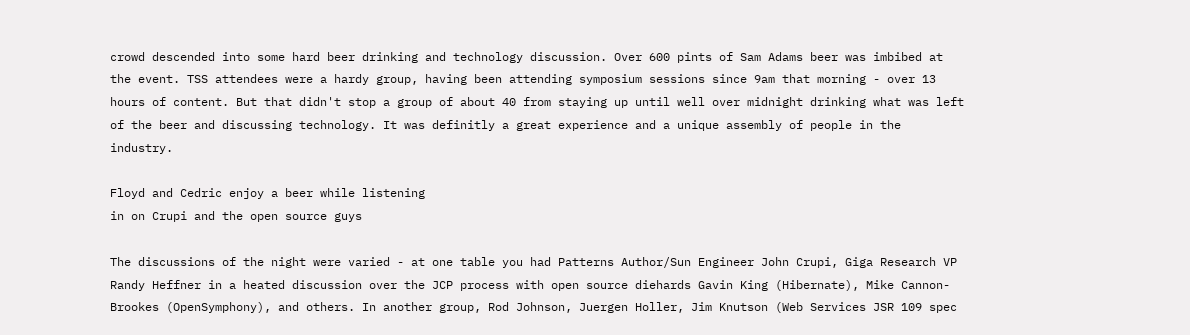crowd descended into some hard beer drinking and technology discussion. Over 600 pints of Sam Adams beer was imbibed at the event. TSS attendees were a hardy group, having been attending symposium sessions since 9am that morning - over 13 hours of content. But that didn't stop a group of about 40 from staying up until well over midnight drinking what was left of the beer and discussing technology. It was definitly a great experience and a unique assembly of people in the industry.

Floyd and Cedric enjoy a beer while listening
in on Crupi and the open source guys

The discussions of the night were varied - at one table you had Patterns Author/Sun Engineer John Crupi, Giga Research VP Randy Heffner in a heated discussion over the JCP process with open source diehards Gavin King (Hibernate), Mike Cannon-Brookes (OpenSymphony), and others. In another group, Rod Johnson, Juergen Holler, Jim Knutson (Web Services JSR 109 spec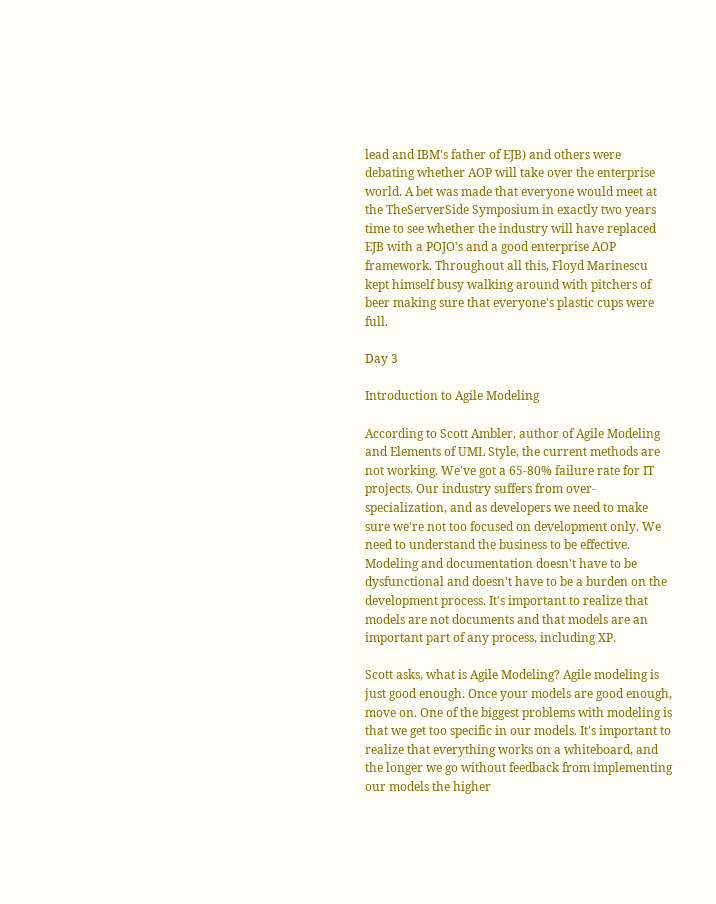lead and IBM's father of EJB) and others were debating whether AOP will take over the enterprise world. A bet was made that everyone would meet at the TheServerSide Symposium in exactly two years time to see whether the industry will have replaced EJB with a POJO's and a good enterprise AOP framework. Throughout all this, Floyd Marinescu kept himself busy walking around with pitchers of beer making sure that everyone's plastic cups were full.

Day 3

Introduction to Agile Modeling

According to Scott Ambler, author of Agile Modeling and Elements of UML Style, the current methods are not working. We've got a 65-80% failure rate for IT projects. Our industry suffers from over-specialization, and as developers we need to make sure we're not too focused on development only. We need to understand the business to be effective. Modeling and documentation doesn't have to be dysfunctional and doesn't have to be a burden on the development process. It's important to realize that models are not documents and that models are an important part of any process, including XP.

Scott asks, what is Agile Modeling? Agile modeling is just good enough. Once your models are good enough, move on. One of the biggest problems with modeling is that we get too specific in our models. It's important to realize that everything works on a whiteboard, and the longer we go without feedback from implementing our models the higher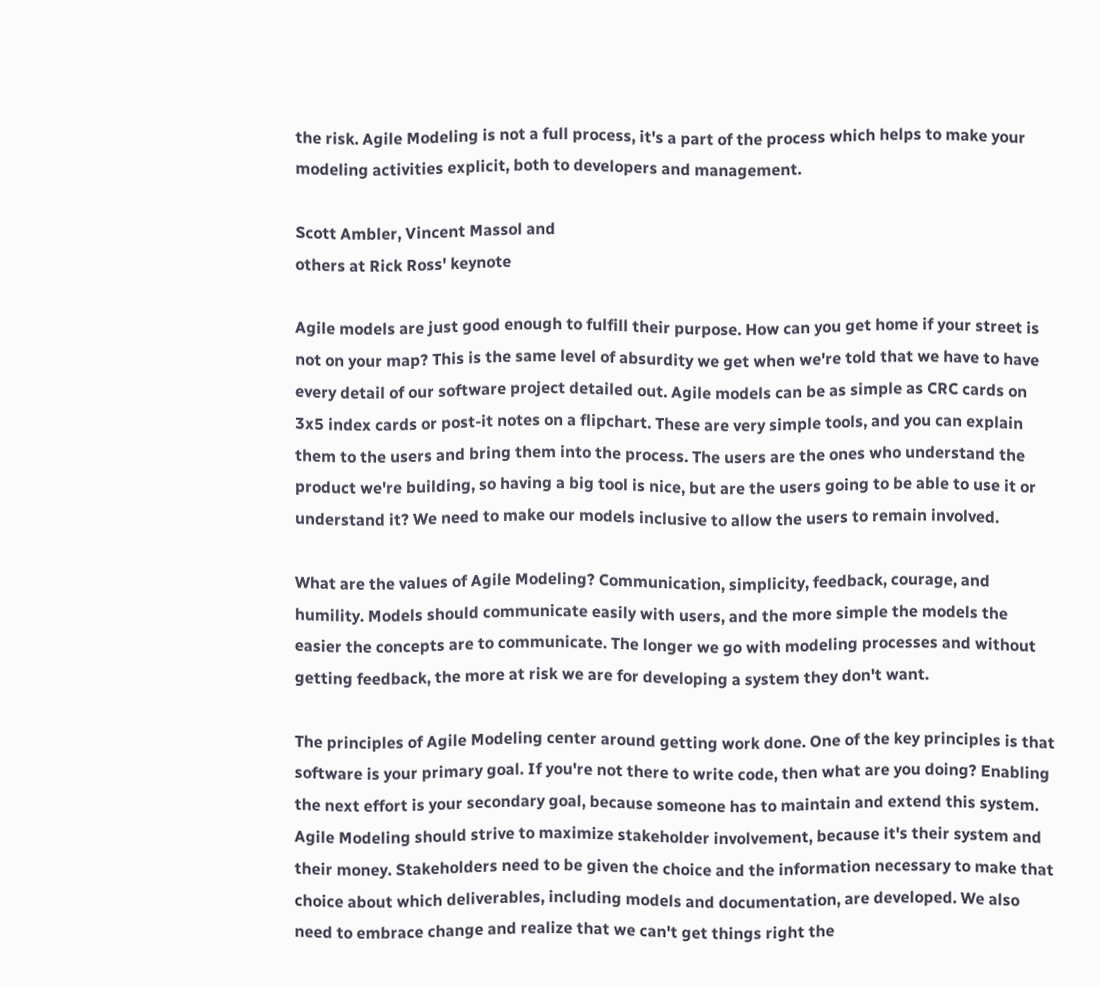the risk. Agile Modeling is not a full process, it's a part of the process which helps to make your modeling activities explicit, both to developers and management.

Scott Ambler, Vincent Massol and
others at Rick Ross' keynote

Agile models are just good enough to fulfill their purpose. How can you get home if your street is not on your map? This is the same level of absurdity we get when we're told that we have to have every detail of our software project detailed out. Agile models can be as simple as CRC cards on 3x5 index cards or post-it notes on a flipchart. These are very simple tools, and you can explain them to the users and bring them into the process. The users are the ones who understand the product we're building, so having a big tool is nice, but are the users going to be able to use it or understand it? We need to make our models inclusive to allow the users to remain involved.

What are the values of Agile Modeling? Communication, simplicity, feedback, courage, and humility. Models should communicate easily with users, and the more simple the models the easier the concepts are to communicate. The longer we go with modeling processes and without getting feedback, the more at risk we are for developing a system they don't want.

The principles of Agile Modeling center around getting work done. One of the key principles is that software is your primary goal. If you're not there to write code, then what are you doing? Enabling the next effort is your secondary goal, because someone has to maintain and extend this system. Agile Modeling should strive to maximize stakeholder involvement, because it's their system and their money. Stakeholders need to be given the choice and the information necessary to make that choice about which deliverables, including models and documentation, are developed. We also need to embrace change and realize that we can't get things right the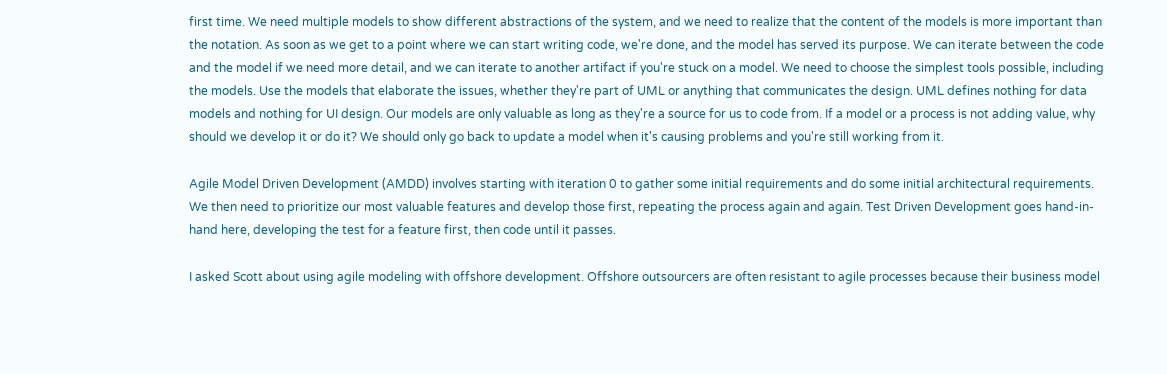first time. We need multiple models to show different abstractions of the system, and we need to realize that the content of the models is more important than the notation. As soon as we get to a point where we can start writing code, we're done, and the model has served its purpose. We can iterate between the code and the model if we need more detail, and we can iterate to another artifact if you're stuck on a model. We need to choose the simplest tools possible, including the models. Use the models that elaborate the issues, whether they're part of UML or anything that communicates the design. UML defines nothing for data models and nothing for UI design. Our models are only valuable as long as they're a source for us to code from. If a model or a process is not adding value, why should we develop it or do it? We should only go back to update a model when it's causing problems and you're still working from it.

Agile Model Driven Development (AMDD) involves starting with iteration 0 to gather some initial requirements and do some initial architectural requirements. We then need to prioritize our most valuable features and develop those first, repeating the process again and again. Test Driven Development goes hand-in-hand here, developing the test for a feature first, then code until it passes.

I asked Scott about using agile modeling with offshore development. Offshore outsourcers are often resistant to agile processes because their business model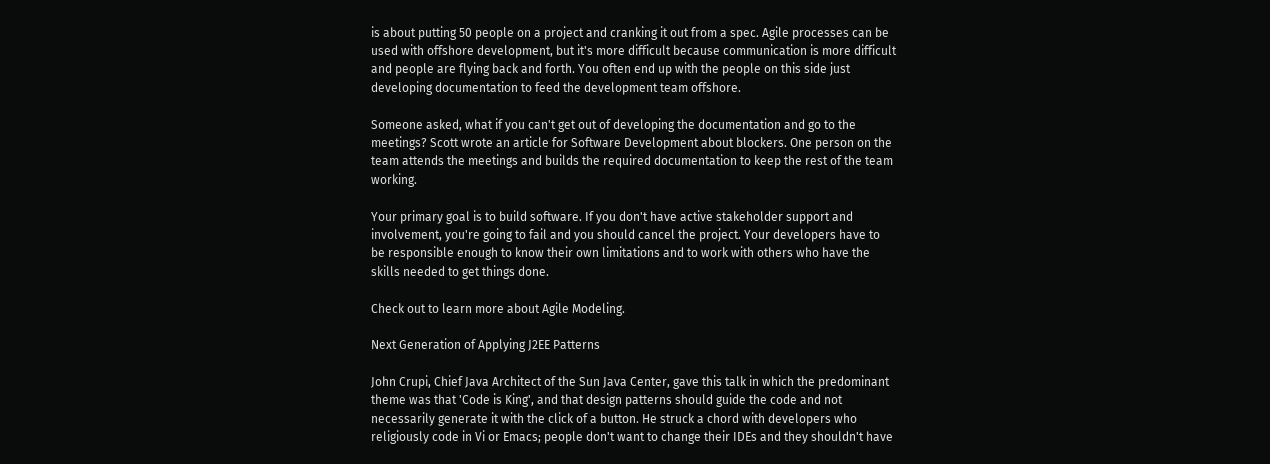is about putting 50 people on a project and cranking it out from a spec. Agile processes can be used with offshore development, but it's more difficult because communication is more difficult and people are flying back and forth. You often end up with the people on this side just developing documentation to feed the development team offshore.

Someone asked, what if you can't get out of developing the documentation and go to the meetings? Scott wrote an article for Software Development about blockers. One person on the team attends the meetings and builds the required documentation to keep the rest of the team working.

Your primary goal is to build software. If you don't have active stakeholder support and involvement, you're going to fail and you should cancel the project. Your developers have to be responsible enough to know their own limitations and to work with others who have the skills needed to get things done.

Check out to learn more about Agile Modeling.

Next Generation of Applying J2EE Patterns

John Crupi, Chief Java Architect of the Sun Java Center, gave this talk in which the predominant theme was that 'Code is King', and that design patterns should guide the code and not necessarily generate it with the click of a button. He struck a chord with developers who religiously code in Vi or Emacs; people don't want to change their IDEs and they shouldn't have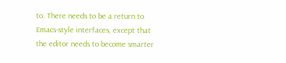to. There needs to be a return to Emacs-style interfaces, except that the editor needs to become smarter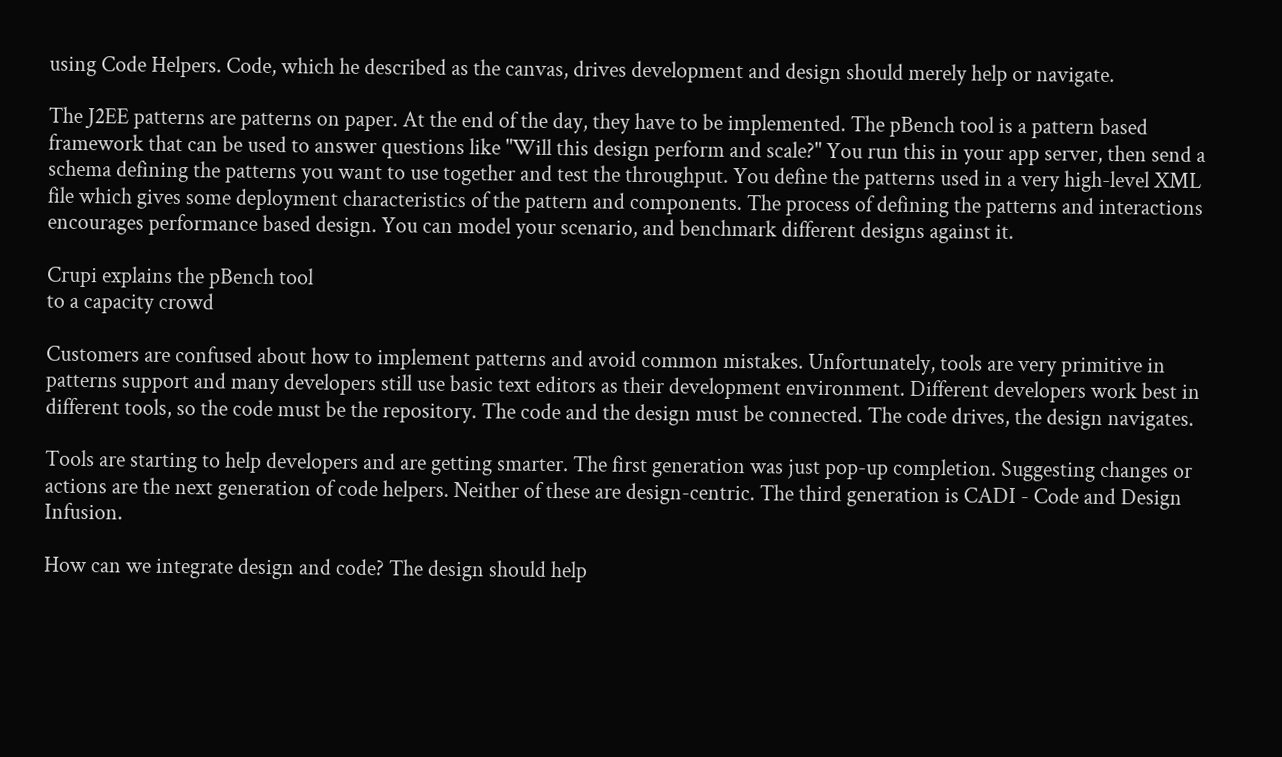using Code Helpers. Code, which he described as the canvas, drives development and design should merely help or navigate.

The J2EE patterns are patterns on paper. At the end of the day, they have to be implemented. The pBench tool is a pattern based framework that can be used to answer questions like "Will this design perform and scale?" You run this in your app server, then send a schema defining the patterns you want to use together and test the throughput. You define the patterns used in a very high-level XML file which gives some deployment characteristics of the pattern and components. The process of defining the patterns and interactions encourages performance based design. You can model your scenario, and benchmark different designs against it.

Crupi explains the pBench tool
to a capacity crowd

Customers are confused about how to implement patterns and avoid common mistakes. Unfortunately, tools are very primitive in patterns support and many developers still use basic text editors as their development environment. Different developers work best in different tools, so the code must be the repository. The code and the design must be connected. The code drives, the design navigates.

Tools are starting to help developers and are getting smarter. The first generation was just pop-up completion. Suggesting changes or actions are the next generation of code helpers. Neither of these are design-centric. The third generation is CADI - Code and Design Infusion.

How can we integrate design and code? The design should help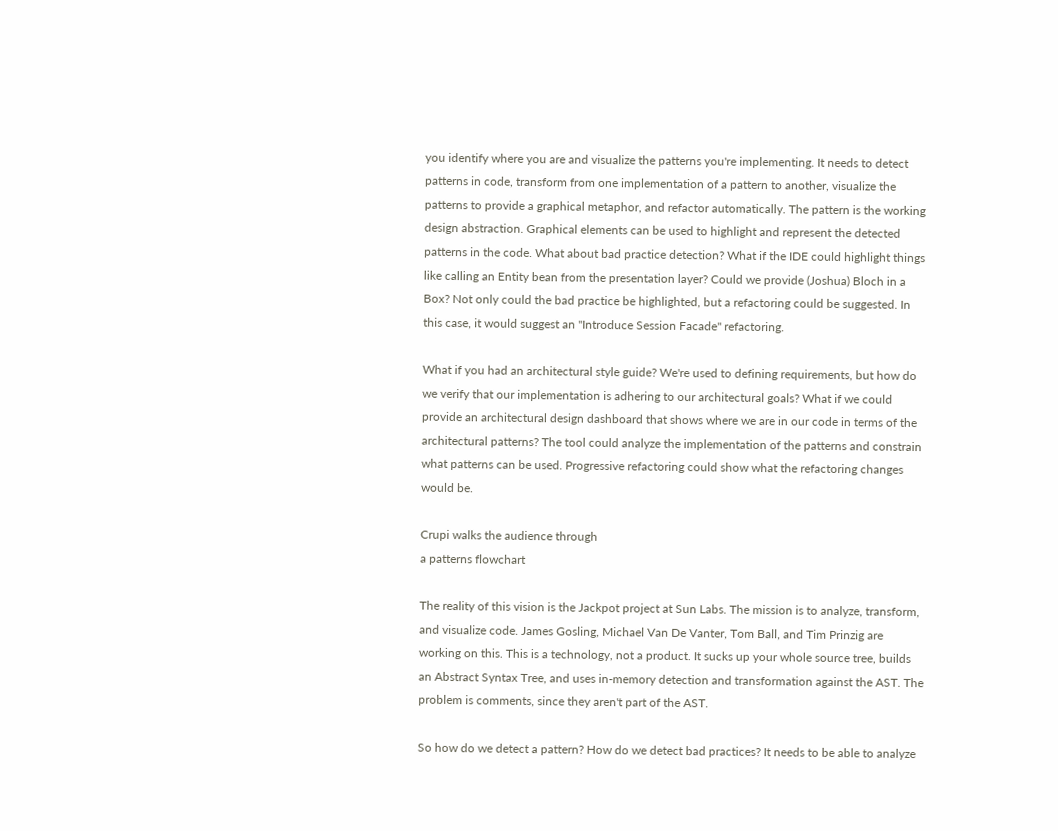you identify where you are and visualize the patterns you're implementing. It needs to detect patterns in code, transform from one implementation of a pattern to another, visualize the patterns to provide a graphical metaphor, and refactor automatically. The pattern is the working design abstraction. Graphical elements can be used to highlight and represent the detected patterns in the code. What about bad practice detection? What if the IDE could highlight things like calling an Entity bean from the presentation layer? Could we provide (Joshua) Bloch in a Box? Not only could the bad practice be highlighted, but a refactoring could be suggested. In this case, it would suggest an "Introduce Session Facade" refactoring.

What if you had an architectural style guide? We're used to defining requirements, but how do we verify that our implementation is adhering to our architectural goals? What if we could provide an architectural design dashboard that shows where we are in our code in terms of the architectural patterns? The tool could analyze the implementation of the patterns and constrain what patterns can be used. Progressive refactoring could show what the refactoring changes would be.

Crupi walks the audience through
a patterns flowchart

The reality of this vision is the Jackpot project at Sun Labs. The mission is to analyze, transform, and visualize code. James Gosling, Michael Van De Vanter, Tom Ball, and Tim Prinzig are working on this. This is a technology, not a product. It sucks up your whole source tree, builds an Abstract Syntax Tree, and uses in-memory detection and transformation against the AST. The problem is comments, since they aren't part of the AST.

So how do we detect a pattern? How do we detect bad practices? It needs to be able to analyze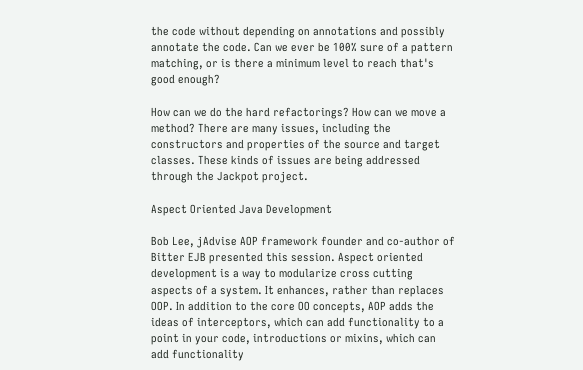the code without depending on annotations and possibly annotate the code. Can we ever be 100% sure of a pattern matching, or is there a minimum level to reach that's good enough?

How can we do the hard refactorings? How can we move a method? There are many issues, including the constructors and properties of the source and target classes. These kinds of issues are being addressed through the Jackpot project.

Aspect Oriented Java Development

Bob Lee, jAdvise AOP framework founder and co-author of Bitter EJB presented this session. Aspect oriented development is a way to modularize cross cutting aspects of a system. It enhances, rather than replaces OOP. In addition to the core OO concepts, AOP adds the ideas of interceptors, which can add functionality to a point in your code, introductions or mixins, which can add functionality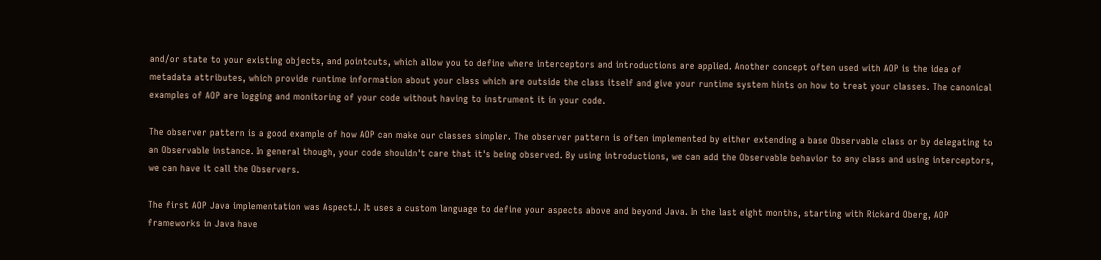and/or state to your existing objects, and pointcuts, which allow you to define where interceptors and introductions are applied. Another concept often used with AOP is the idea of metadata attributes, which provide runtime information about your class which are outside the class itself and give your runtime system hints on how to treat your classes. The canonical examples of AOP are logging and monitoring of your code without having to instrument it in your code.

The observer pattern is a good example of how AOP can make our classes simpler. The observer pattern is often implemented by either extending a base Observable class or by delegating to an Observable instance. In general though, your code shouldn't care that it's being observed. By using introductions, we can add the Observable behavior to any class and using interceptors, we can have it call the Observers.

The first AOP Java implementation was AspectJ. It uses a custom language to define your aspects above and beyond Java. In the last eight months, starting with Rickard Oberg, AOP frameworks in Java have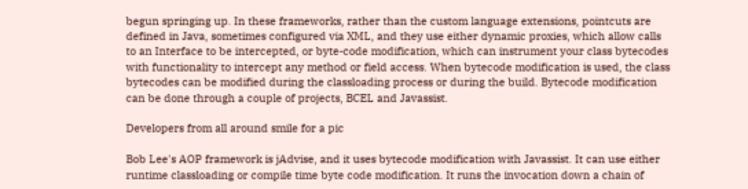begun springing up. In these frameworks, rather than the custom language extensions, pointcuts are defined in Java, sometimes configured via XML, and they use either dynamic proxies, which allow calls to an Interface to be intercepted, or byte-code modification, which can instrument your class bytecodes with functionality to intercept any method or field access. When bytecode modification is used, the class bytecodes can be modified during the classloading process or during the build. Bytecode modification can be done through a couple of projects, BCEL and Javassist.

Developers from all around smile for a pic

Bob Lee's AOP framework is jAdvise, and it uses bytecode modification with Javassist. It can use either runtime classloading or compile time byte code modification. It runs the invocation down a chain of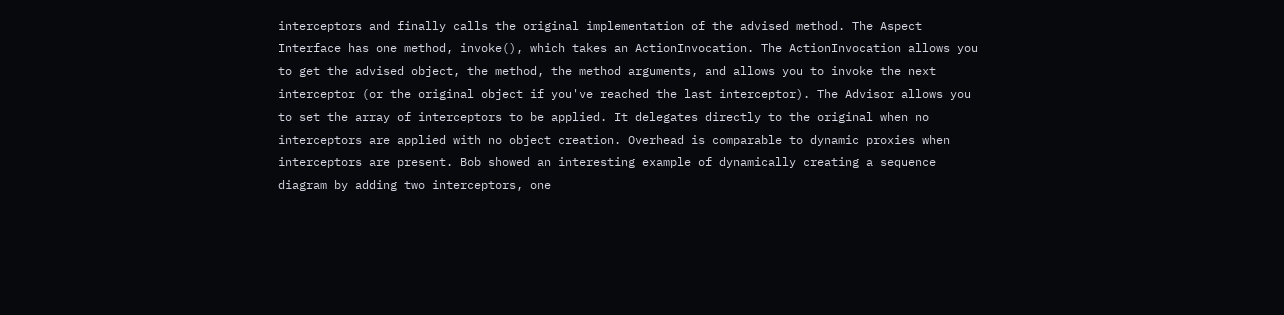interceptors and finally calls the original implementation of the advised method. The Aspect Interface has one method, invoke(), which takes an ActionInvocation. The ActionInvocation allows you to get the advised object, the method, the method arguments, and allows you to invoke the next interceptor (or the original object if you've reached the last interceptor). The Advisor allows you to set the array of interceptors to be applied. It delegates directly to the original when no interceptors are applied with no object creation. Overhead is comparable to dynamic proxies when interceptors are present. Bob showed an interesting example of dynamically creating a sequence diagram by adding two interceptors, one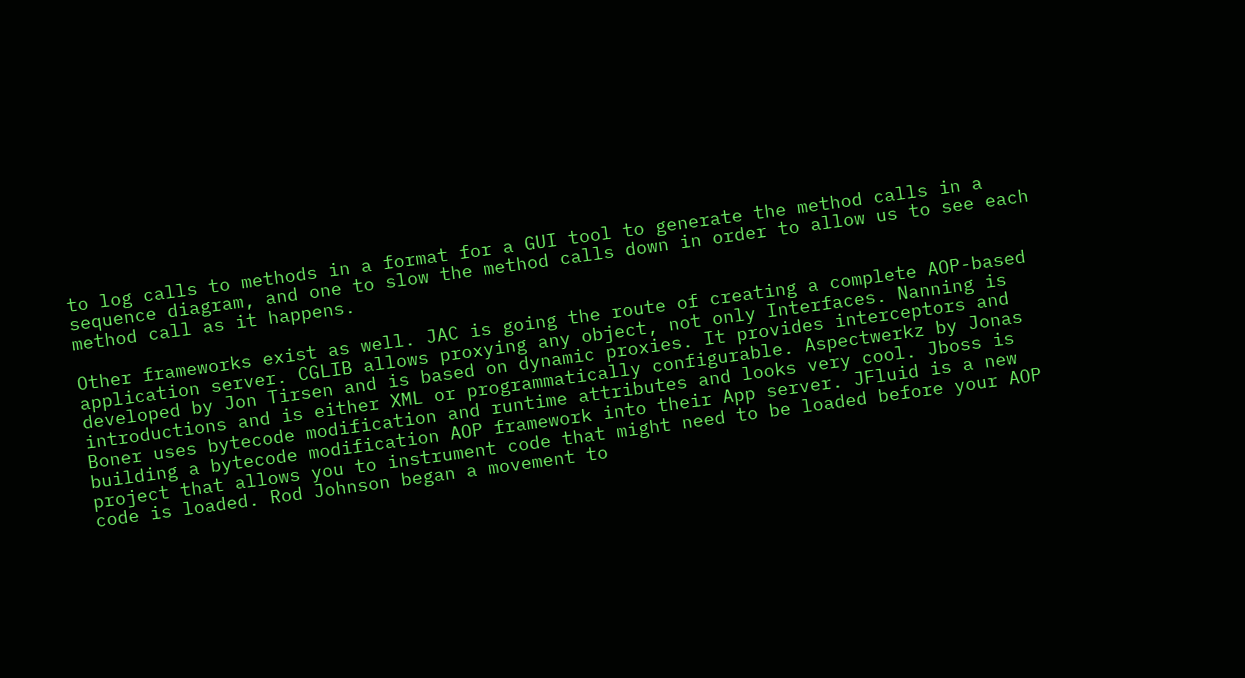to log calls to methods in a format for a GUI tool to generate the method calls in a sequence diagram, and one to slow the method calls down in order to allow us to see each method call as it happens.

Other frameworks exist as well. JAC is going the route of creating a complete AOP-based application server. CGLIB allows proxying any object, not only Interfaces. Nanning is developed by Jon Tirsen and is based on dynamic proxies. It provides interceptors and introductions and is either XML or programmatically configurable. Aspectwerkz by Jonas Boner uses bytecode modification and runtime attributes and looks very cool. Jboss is building a bytecode modification AOP framework into their App server. JFluid is a new project that allows you to instrument code that might need to be loaded before your AOP code is loaded. Rod Johnson began a movement to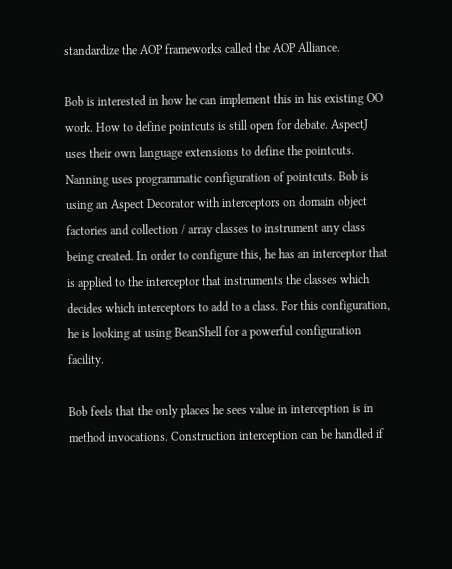standardize the AOP frameworks called the AOP Alliance.

Bob is interested in how he can implement this in his existing OO work. How to define pointcuts is still open for debate. AspectJ uses their own language extensions to define the pointcuts. Nanning uses programmatic configuration of pointcuts. Bob is using an Aspect Decorator with interceptors on domain object factories and collection / array classes to instrument any class being created. In order to configure this, he has an interceptor that is applied to the interceptor that instruments the classes which decides which interceptors to add to a class. For this configuration, he is looking at using BeanShell for a powerful configuration facility.

Bob feels that the only places he sees value in interception is in method invocations. Construction interception can be handled if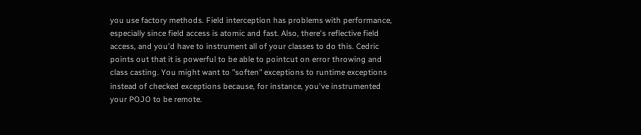you use factory methods. Field interception has problems with performance, especially since field access is atomic and fast. Also, there's reflective field access, and you'd have to instrument all of your classes to do this. Cedric points out that it is powerful to be able to pointcut on error throwing and class casting. You might want to "soften" exceptions to runtime exceptions instead of checked exceptions because, for instance, you've instrumented your POJO to be remote.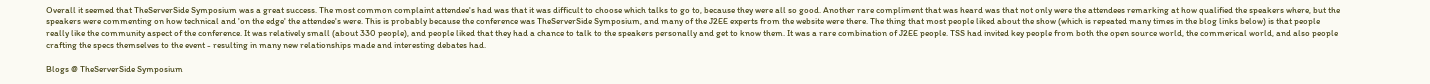Overall it seemed that TheServerSide Symposium was a great success. The most common complaint attendee's had was that it was difficult to choose which talks to go to, because they were all so good. Another rare compliment that was heard was that not only were the attendees remarking at how qualified the speakers where, but the speakers were commenting on how technical and 'on the edge' the attendee's were. This is probably because the conference was TheServerSide Symposium, and many of the J2EE experts from the website were there. The thing that most people liked about the show (which is repeated many times in the blog links below) is that people really like the community aspect of the conference. It was relatively small (about 330 people), and people liked that they had a chance to talk to the speakers personally and get to know them. It was a rare combination of J2EE people. TSS had invited key people from both the open source world, the commerical world, and also people crafting the specs themselves to the event - resulting in many new relationships made and interesting debates had.

Blogs @ TheServerSide Symposium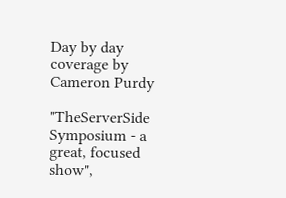Day by day coverage by Cameron Purdy

"TheServerSide Symposium - a great, focused show",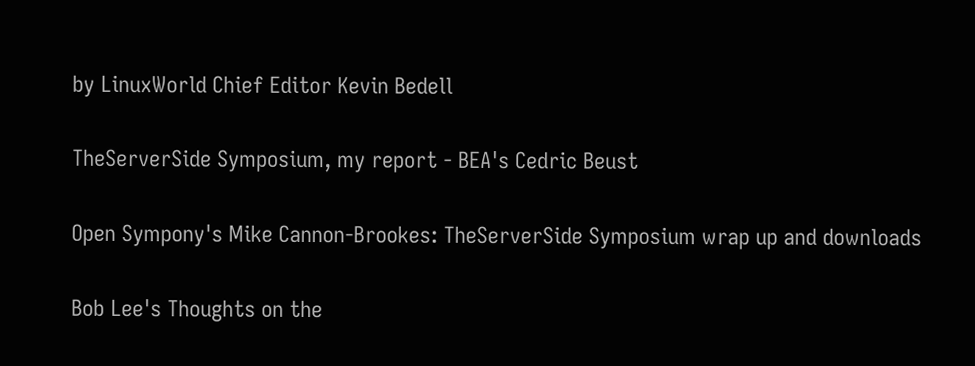by LinuxWorld Chief Editor Kevin Bedell

TheServerSide Symposium, my report - BEA's Cedric Beust

Open Sympony's Mike Cannon-Brookes: TheServerSide Symposium wrap up and downloads

Bob Lee's Thoughts on the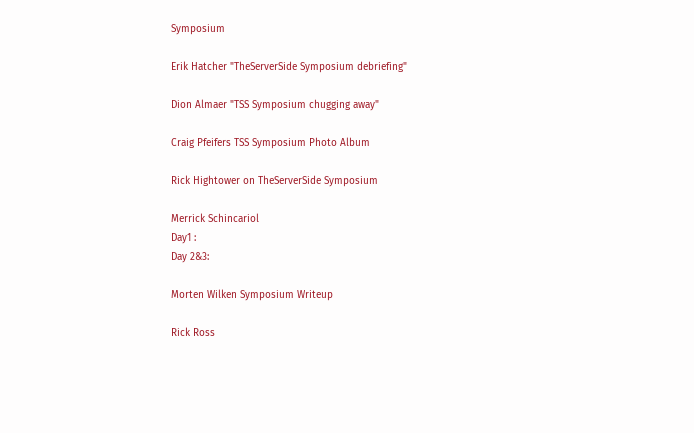Symposium

Erik Hatcher "TheServerSide Symposium debriefing"

Dion Almaer "TSS Symposium chugging away"

Craig Pfeifers TSS Symposium Photo Album

Rick Hightower on TheServerSide Symposium

Merrick Schincariol
Day1 :
Day 2&3:

Morten Wilken Symposium Writeup

Rick Ross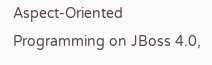Aspect-Oriented Programming on JBoss 4.0,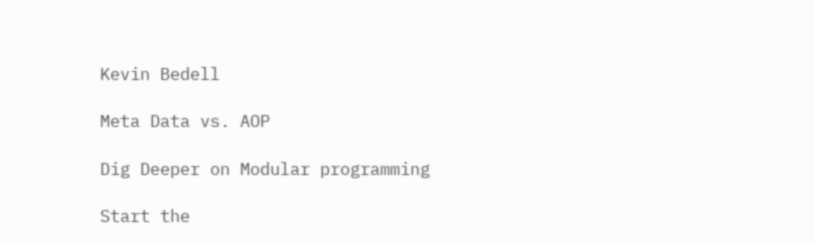Kevin Bedell

Meta Data vs. AOP

Dig Deeper on Modular programming

Start the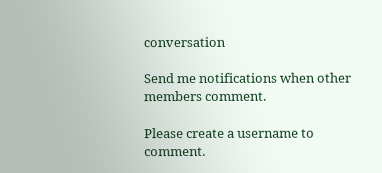conversation

Send me notifications when other members comment.

Please create a username to comment.